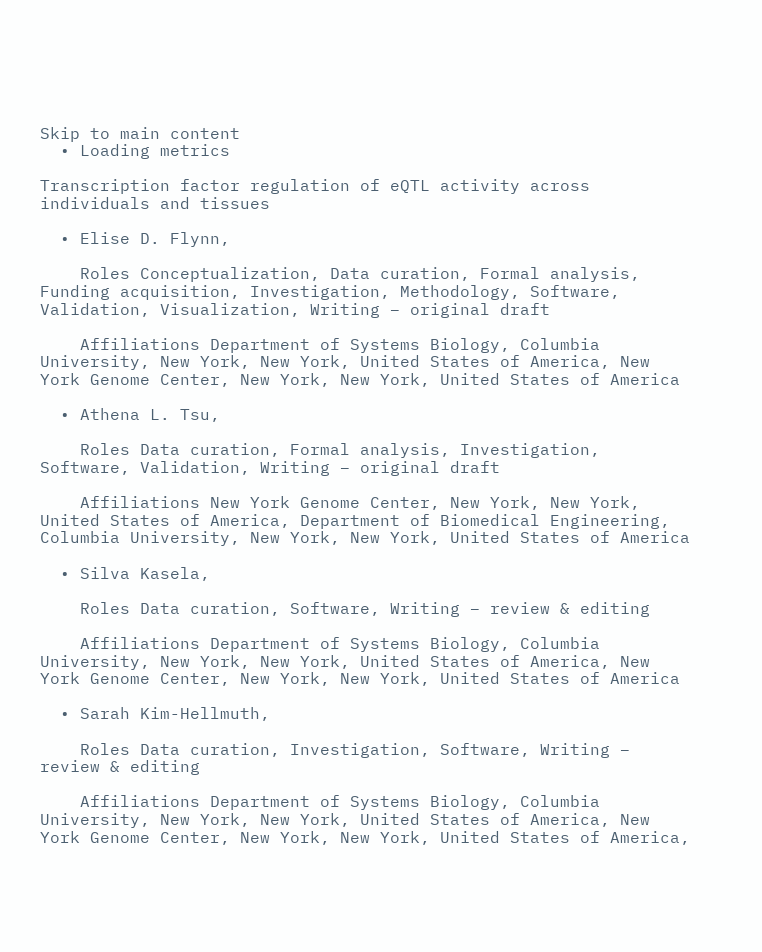Skip to main content
  • Loading metrics

Transcription factor regulation of eQTL activity across individuals and tissues

  • Elise D. Flynn,

    Roles Conceptualization, Data curation, Formal analysis, Funding acquisition, Investigation, Methodology, Software, Validation, Visualization, Writing – original draft

    Affiliations Department of Systems Biology, Columbia University, New York, New York, United States of America, New York Genome Center, New York, New York, United States of America

  • Athena L. Tsu,

    Roles Data curation, Formal analysis, Investigation, Software, Validation, Writing – original draft

    Affiliations New York Genome Center, New York, New York, United States of America, Department of Biomedical Engineering, Columbia University, New York, New York, United States of America

  • Silva Kasela,

    Roles Data curation, Software, Writing – review & editing

    Affiliations Department of Systems Biology, Columbia University, New York, New York, United States of America, New York Genome Center, New York, New York, United States of America

  • Sarah Kim-Hellmuth,

    Roles Data curation, Investigation, Software, Writing – review & editing

    Affiliations Department of Systems Biology, Columbia University, New York, New York, United States of America, New York Genome Center, New York, New York, United States of America,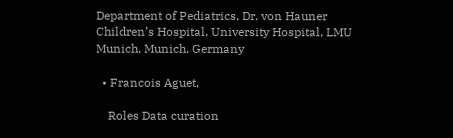Department of Pediatrics, Dr. von Hauner Children’s Hospital, University Hospital, LMU Munich, Munich, Germany

  • Francois Aguet,

    Roles Data curation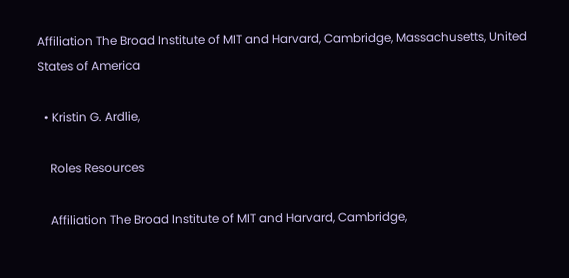Affiliation The Broad Institute of MIT and Harvard, Cambridge, Massachusetts, United States of America

  • Kristin G. Ardlie,

    Roles Resources

    Affiliation The Broad Institute of MIT and Harvard, Cambridge,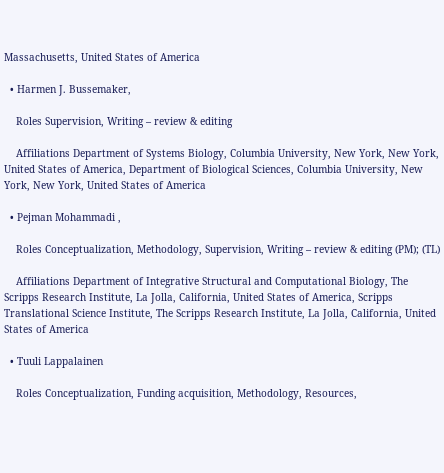Massachusetts, United States of America

  • Harmen J. Bussemaker,

    Roles Supervision, Writing – review & editing

    Affiliations Department of Systems Biology, Columbia University, New York, New York, United States of America, Department of Biological Sciences, Columbia University, New York, New York, United States of America

  • Pejman Mohammadi ,

    Roles Conceptualization, Methodology, Supervision, Writing – review & editing (PM); (TL)

    Affiliations Department of Integrative Structural and Computational Biology, The Scripps Research Institute, La Jolla, California, United States of America, Scripps Translational Science Institute, The Scripps Research Institute, La Jolla, California, United States of America

  • Tuuli Lappalainen

    Roles Conceptualization, Funding acquisition, Methodology, Resources,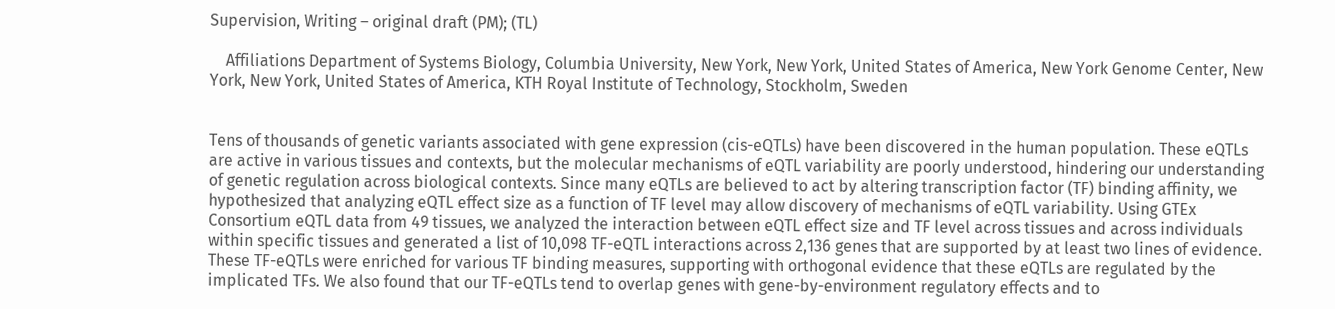Supervision, Writing – original draft (PM); (TL)

    Affiliations Department of Systems Biology, Columbia University, New York, New York, United States of America, New York Genome Center, New York, New York, United States of America, KTH Royal Institute of Technology, Stockholm, Sweden


Tens of thousands of genetic variants associated with gene expression (cis-eQTLs) have been discovered in the human population. These eQTLs are active in various tissues and contexts, but the molecular mechanisms of eQTL variability are poorly understood, hindering our understanding of genetic regulation across biological contexts. Since many eQTLs are believed to act by altering transcription factor (TF) binding affinity, we hypothesized that analyzing eQTL effect size as a function of TF level may allow discovery of mechanisms of eQTL variability. Using GTEx Consortium eQTL data from 49 tissues, we analyzed the interaction between eQTL effect size and TF level across tissues and across individuals within specific tissues and generated a list of 10,098 TF-eQTL interactions across 2,136 genes that are supported by at least two lines of evidence. These TF-eQTLs were enriched for various TF binding measures, supporting with orthogonal evidence that these eQTLs are regulated by the implicated TFs. We also found that our TF-eQTLs tend to overlap genes with gene-by-environment regulatory effects and to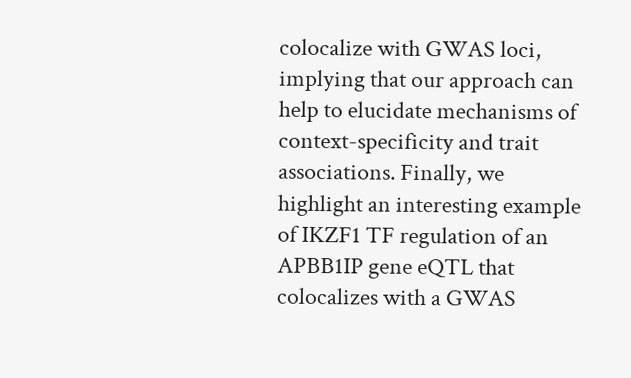colocalize with GWAS loci, implying that our approach can help to elucidate mechanisms of context-specificity and trait associations. Finally, we highlight an interesting example of IKZF1 TF regulation of an APBB1IP gene eQTL that colocalizes with a GWAS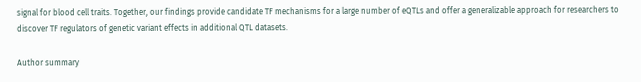signal for blood cell traits. Together, our findings provide candidate TF mechanisms for a large number of eQTLs and offer a generalizable approach for researchers to discover TF regulators of genetic variant effects in additional QTL datasets.

Author summary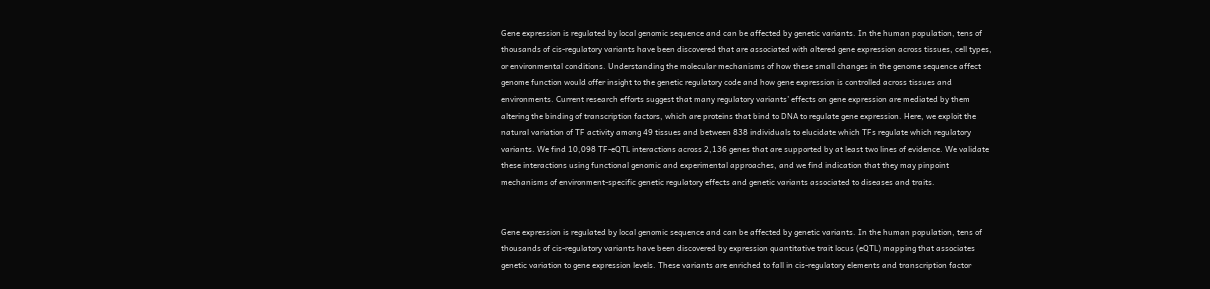Gene expression is regulated by local genomic sequence and can be affected by genetic variants. In the human population, tens of thousands of cis-regulatory variants have been discovered that are associated with altered gene expression across tissues, cell types, or environmental conditions. Understanding the molecular mechanisms of how these small changes in the genome sequence affect genome function would offer insight to the genetic regulatory code and how gene expression is controlled across tissues and environments. Current research efforts suggest that many regulatory variants’ effects on gene expression are mediated by them altering the binding of transcription factors, which are proteins that bind to DNA to regulate gene expression. Here, we exploit the natural variation of TF activity among 49 tissues and between 838 individuals to elucidate which TFs regulate which regulatory variants. We find 10,098 TF-eQTL interactions across 2,136 genes that are supported by at least two lines of evidence. We validate these interactions using functional genomic and experimental approaches, and we find indication that they may pinpoint mechanisms of environment-specific genetic regulatory effects and genetic variants associated to diseases and traits.


Gene expression is regulated by local genomic sequence and can be affected by genetic variants. In the human population, tens of thousands of cis-regulatory variants have been discovered by expression quantitative trait locus (eQTL) mapping that associates genetic variation to gene expression levels. These variants are enriched to fall in cis-regulatory elements and transcription factor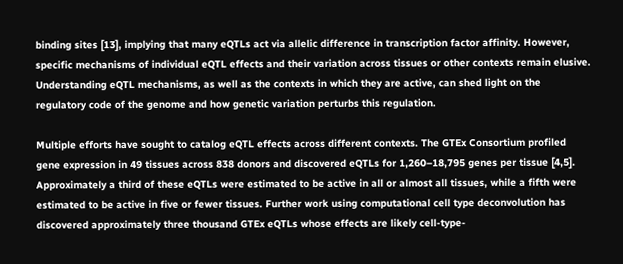binding sites [13], implying that many eQTLs act via allelic difference in transcription factor affinity. However, specific mechanisms of individual eQTL effects and their variation across tissues or other contexts remain elusive. Understanding eQTL mechanisms, as well as the contexts in which they are active, can shed light on the regulatory code of the genome and how genetic variation perturbs this regulation.

Multiple efforts have sought to catalog eQTL effects across different contexts. The GTEx Consortium profiled gene expression in 49 tissues across 838 donors and discovered eQTLs for 1,260–18,795 genes per tissue [4,5]. Approximately a third of these eQTLs were estimated to be active in all or almost all tissues, while a fifth were estimated to be active in five or fewer tissues. Further work using computational cell type deconvolution has discovered approximately three thousand GTEx eQTLs whose effects are likely cell-type-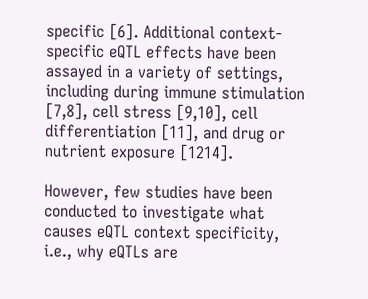specific [6]. Additional context-specific eQTL effects have been assayed in a variety of settings, including during immune stimulation [7,8], cell stress [9,10], cell differentiation [11], and drug or nutrient exposure [1214].

However, few studies have been conducted to investigate what causes eQTL context specificity, i.e., why eQTLs are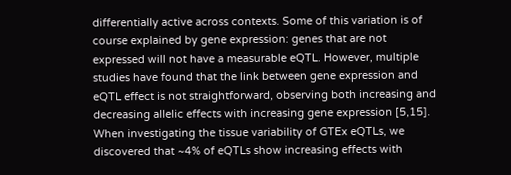differentially active across contexts. Some of this variation is of course explained by gene expression: genes that are not expressed will not have a measurable eQTL. However, multiple studies have found that the link between gene expression and eQTL effect is not straightforward, observing both increasing and decreasing allelic effects with increasing gene expression [5,15]. When investigating the tissue variability of GTEx eQTLs, we discovered that ~4% of eQTLs show increasing effects with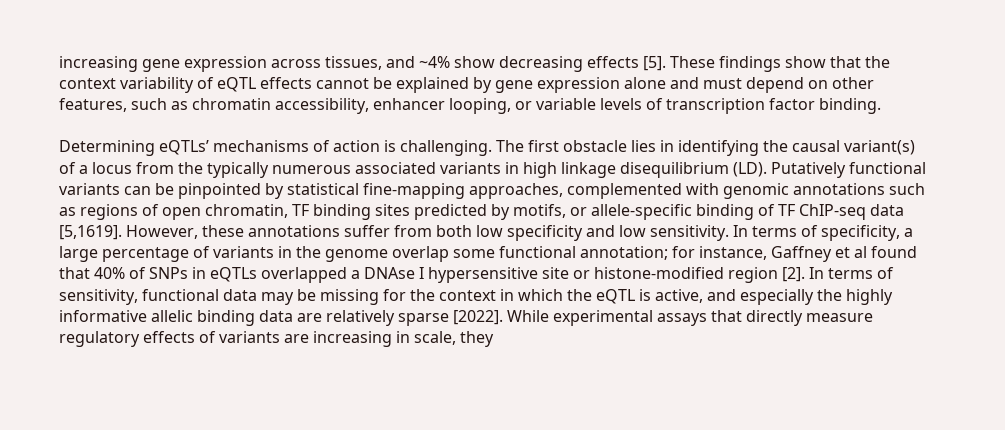increasing gene expression across tissues, and ~4% show decreasing effects [5]. These findings show that the context variability of eQTL effects cannot be explained by gene expression alone and must depend on other features, such as chromatin accessibility, enhancer looping, or variable levels of transcription factor binding.

Determining eQTLs’ mechanisms of action is challenging. The first obstacle lies in identifying the causal variant(s) of a locus from the typically numerous associated variants in high linkage disequilibrium (LD). Putatively functional variants can be pinpointed by statistical fine-mapping approaches, complemented with genomic annotations such as regions of open chromatin, TF binding sites predicted by motifs, or allele-specific binding of TF ChIP-seq data [5,1619]. However, these annotations suffer from both low specificity and low sensitivity. In terms of specificity, a large percentage of variants in the genome overlap some functional annotation; for instance, Gaffney et al found that 40% of SNPs in eQTLs overlapped a DNAse I hypersensitive site or histone-modified region [2]. In terms of sensitivity, functional data may be missing for the context in which the eQTL is active, and especially the highly informative allelic binding data are relatively sparse [2022]. While experimental assays that directly measure regulatory effects of variants are increasing in scale, they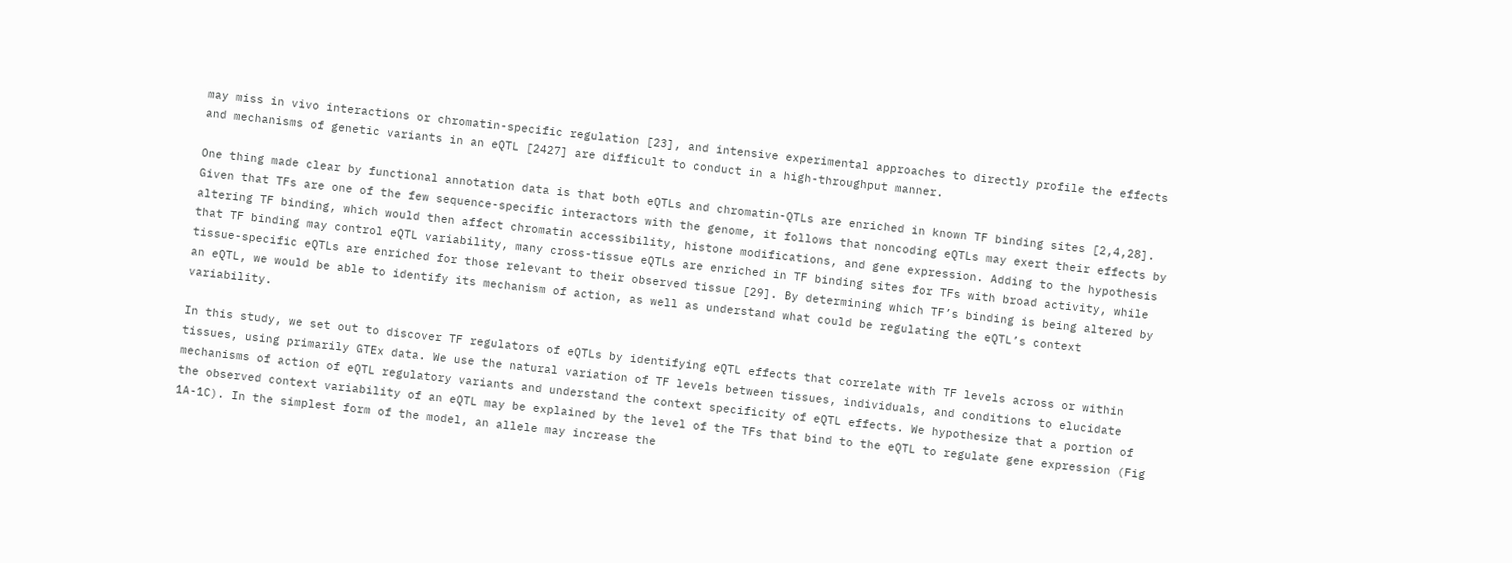may miss in vivo interactions or chromatin-specific regulation [23], and intensive experimental approaches to directly profile the effects and mechanisms of genetic variants in an eQTL [2427] are difficult to conduct in a high-throughput manner.

One thing made clear by functional annotation data is that both eQTLs and chromatin-QTLs are enriched in known TF binding sites [2,4,28]. Given that TFs are one of the few sequence-specific interactors with the genome, it follows that noncoding eQTLs may exert their effects by altering TF binding, which would then affect chromatin accessibility, histone modifications, and gene expression. Adding to the hypothesis that TF binding may control eQTL variability, many cross-tissue eQTLs are enriched in TF binding sites for TFs with broad activity, while tissue-specific eQTLs are enriched for those relevant to their observed tissue [29]. By determining which TF’s binding is being altered by an eQTL, we would be able to identify its mechanism of action, as well as understand what could be regulating the eQTL’s context variability.

In this study, we set out to discover TF regulators of eQTLs by identifying eQTL effects that correlate with TF levels across or within tissues, using primarily GTEx data. We use the natural variation of TF levels between tissues, individuals, and conditions to elucidate mechanisms of action of eQTL regulatory variants and understand the context specificity of eQTL effects. We hypothesize that a portion of the observed context variability of an eQTL may be explained by the level of the TFs that bind to the eQTL to regulate gene expression (Fig 1A-1C). In the simplest form of the model, an allele may increase the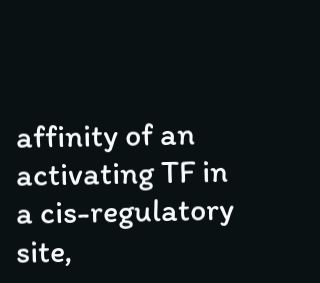affinity of an activating TF in a cis-regulatory site,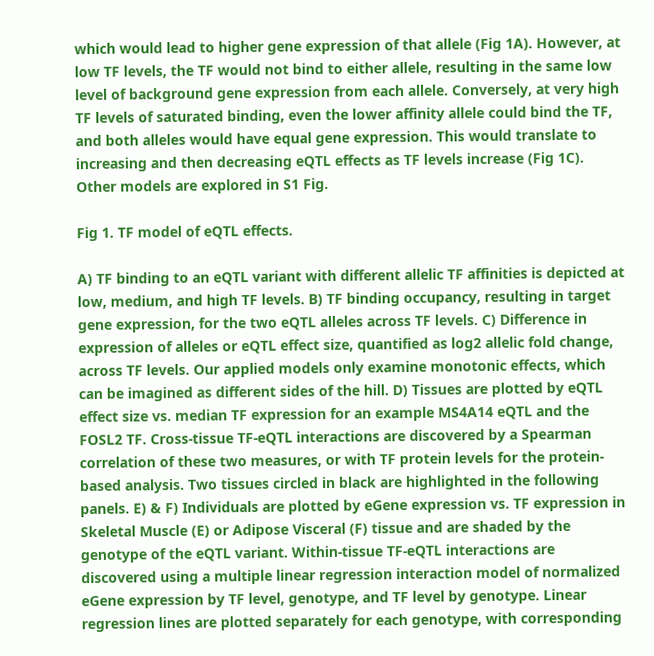which would lead to higher gene expression of that allele (Fig 1A). However, at low TF levels, the TF would not bind to either allele, resulting in the same low level of background gene expression from each allele. Conversely, at very high TF levels of saturated binding, even the lower affinity allele could bind the TF, and both alleles would have equal gene expression. This would translate to increasing and then decreasing eQTL effects as TF levels increase (Fig 1C). Other models are explored in S1 Fig.

Fig 1. TF model of eQTL effects.

A) TF binding to an eQTL variant with different allelic TF affinities is depicted at low, medium, and high TF levels. B) TF binding occupancy, resulting in target gene expression, for the two eQTL alleles across TF levels. C) Difference in expression of alleles or eQTL effect size, quantified as log2 allelic fold change, across TF levels. Our applied models only examine monotonic effects, which can be imagined as different sides of the hill. D) Tissues are plotted by eQTL effect size vs. median TF expression for an example MS4A14 eQTL and the FOSL2 TF. Cross-tissue TF-eQTL interactions are discovered by a Spearman correlation of these two measures, or with TF protein levels for the protein-based analysis. Two tissues circled in black are highlighted in the following panels. E) & F) Individuals are plotted by eGene expression vs. TF expression in Skeletal Muscle (E) or Adipose Visceral (F) tissue and are shaded by the genotype of the eQTL variant. Within-tissue TF-eQTL interactions are discovered using a multiple linear regression interaction model of normalized eGene expression by TF level, genotype, and TF level by genotype. Linear regression lines are plotted separately for each genotype, with corresponding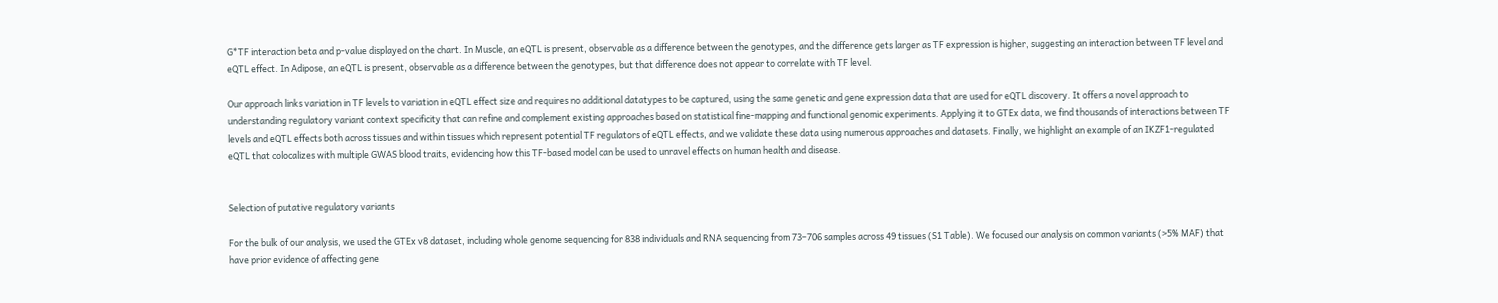G*TF interaction beta and p-value displayed on the chart. In Muscle, an eQTL is present, observable as a difference between the genotypes, and the difference gets larger as TF expression is higher, suggesting an interaction between TF level and eQTL effect. In Adipose, an eQTL is present, observable as a difference between the genotypes, but that difference does not appear to correlate with TF level.

Our approach links variation in TF levels to variation in eQTL effect size and requires no additional datatypes to be captured, using the same genetic and gene expression data that are used for eQTL discovery. It offers a novel approach to understanding regulatory variant context specificity that can refine and complement existing approaches based on statistical fine-mapping and functional genomic experiments. Applying it to GTEx data, we find thousands of interactions between TF levels and eQTL effects both across tissues and within tissues which represent potential TF regulators of eQTL effects, and we validate these data using numerous approaches and datasets. Finally, we highlight an example of an IKZF1-regulated eQTL that colocalizes with multiple GWAS blood traits, evidencing how this TF-based model can be used to unravel effects on human health and disease.


Selection of putative regulatory variants

For the bulk of our analysis, we used the GTEx v8 dataset, including whole genome sequencing for 838 individuals and RNA sequencing from 73–706 samples across 49 tissues (S1 Table). We focused our analysis on common variants (>5% MAF) that have prior evidence of affecting gene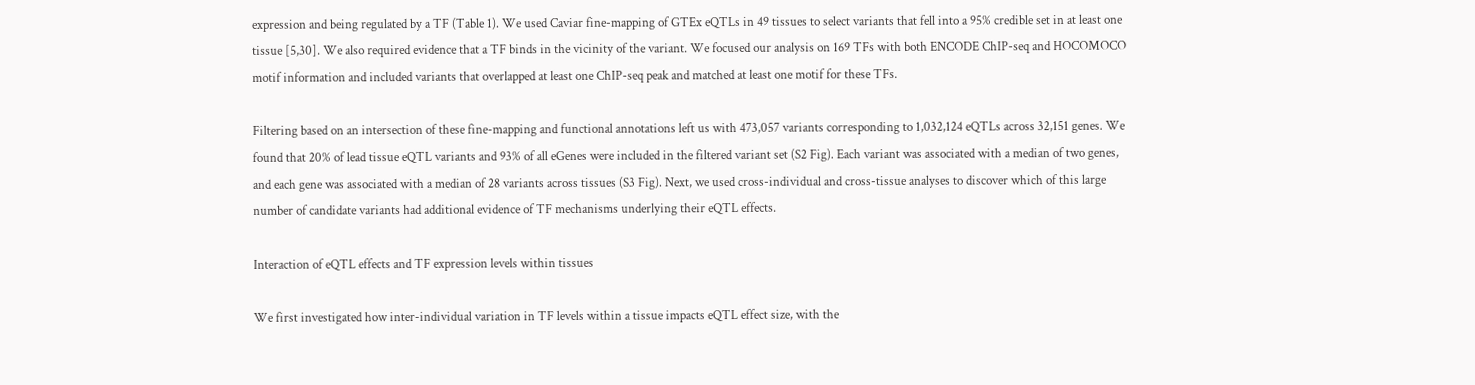expression and being regulated by a TF (Table 1). We used Caviar fine-mapping of GTEx eQTLs in 49 tissues to select variants that fell into a 95% credible set in at least one tissue [5,30]. We also required evidence that a TF binds in the vicinity of the variant. We focused our analysis on 169 TFs with both ENCODE ChIP-seq and HOCOMOCO motif information and included variants that overlapped at least one ChIP-seq peak and matched at least one motif for these TFs.

Filtering based on an intersection of these fine-mapping and functional annotations left us with 473,057 variants corresponding to 1,032,124 eQTLs across 32,151 genes. We found that 20% of lead tissue eQTL variants and 93% of all eGenes were included in the filtered variant set (S2 Fig). Each variant was associated with a median of two genes, and each gene was associated with a median of 28 variants across tissues (S3 Fig). Next, we used cross-individual and cross-tissue analyses to discover which of this large number of candidate variants had additional evidence of TF mechanisms underlying their eQTL effects.

Interaction of eQTL effects and TF expression levels within tissues

We first investigated how inter-individual variation in TF levels within a tissue impacts eQTL effect size, with the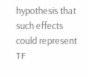hypothesis that such effects could represent TF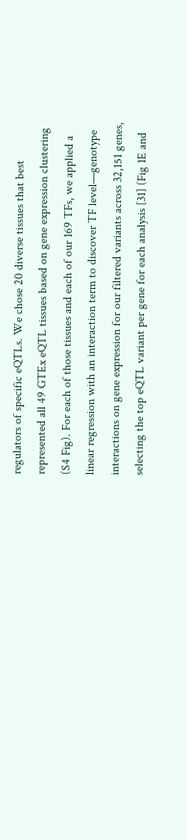regulators of specific eQTLs. We chose 20 diverse tissues that best represented all 49 GTEx eQTL tissues based on gene expression clustering (S4 Fig). For each of those tissues and each of our 169 TFs, we applied a linear regression with an interaction term to discover TF level—genotype interactions on gene expression for our filtered variants across 32,151 genes, selecting the top eQTL variant per gene for each analysis [31] (Fig 1E and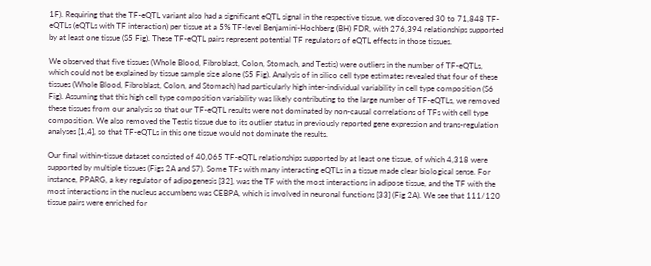1F). Requiring that the TF-eQTL variant also had a significant eQTL signal in the respective tissue, we discovered 30 to 71,848 TF-eQTLs (eQTLs with TF interaction) per tissue at a 5% TF-level Benjamini-Hochberg (BH) FDR, with 276,394 relationships supported by at least one tissue (S5 Fig). These TF-eQTL pairs represent potential TF regulators of eQTL effects in those tissues.

We observed that five tissues (Whole Blood, Fibroblast, Colon, Stomach, and Testis) were outliers in the number of TF-eQTLs, which could not be explained by tissue sample size alone (S5 Fig). Analysis of in silico cell type estimates revealed that four of these tissues (Whole Blood, Fibroblast, Colon, and Stomach) had particularly high inter-individual variability in cell type composition (S6 Fig). Assuming that this high cell type composition variability was likely contributing to the large number of TF-eQTLs, we removed these tissues from our analysis so that our TF-eQTL results were not dominated by non-causal correlations of TFs with cell type composition. We also removed the Testis tissue due to its outlier status in previously reported gene expression and trans-regulation analyses [1,4], so that TF-eQTLs in this one tissue would not dominate the results.

Our final within-tissue dataset consisted of 40,065 TF-eQTL relationships supported by at least one tissue, of which 4,318 were supported by multiple tissues (Figs 2A and S7). Some TFs with many interacting eQTLs in a tissue made clear biological sense. For instance, PPARG, a key regulator of adipogenesis [32], was the TF with the most interactions in adipose tissue, and the TF with the most interactions in the nucleus accumbens was CEBPA, which is involved in neuronal functions [33] (Fig 2A). We see that 111/120 tissue pairs were enriched for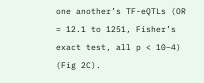one another’s TF-eQTLs (OR = 12.1 to 1251, Fisher’s exact test, all p < 10−4) (Fig 2C).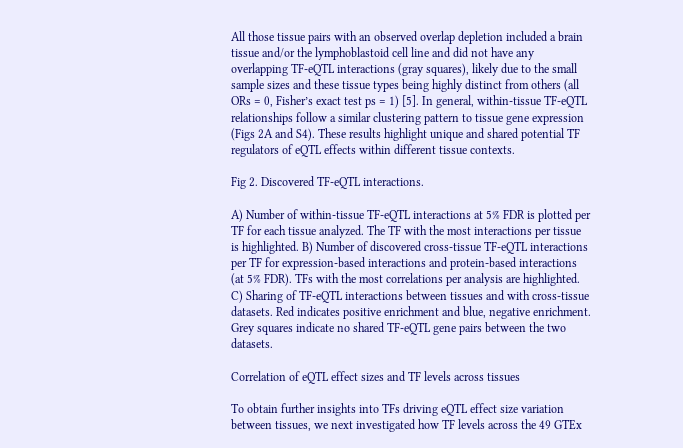All those tissue pairs with an observed overlap depletion included a brain tissue and/or the lymphoblastoid cell line and did not have any overlapping TF-eQTL interactions (gray squares), likely due to the small sample sizes and these tissue types being highly distinct from others (all ORs = 0, Fisher’s exact test ps = 1) [5]. In general, within-tissue TF-eQTL relationships follow a similar clustering pattern to tissue gene expression (Figs 2A and S4). These results highlight unique and shared potential TF regulators of eQTL effects within different tissue contexts.

Fig 2. Discovered TF-eQTL interactions.

A) Number of within-tissue TF-eQTL interactions at 5% FDR is plotted per TF for each tissue analyzed. The TF with the most interactions per tissue is highlighted. B) Number of discovered cross-tissue TF-eQTL interactions per TF for expression-based interactions and protein-based interactions (at 5% FDR). TFs with the most correlations per analysis are highlighted. C) Sharing of TF-eQTL interactions between tissues and with cross-tissue datasets. Red indicates positive enrichment and blue, negative enrichment. Grey squares indicate no shared TF-eQTL gene pairs between the two datasets.

Correlation of eQTL effect sizes and TF levels across tissues

To obtain further insights into TFs driving eQTL effect size variation between tissues, we next investigated how TF levels across the 49 GTEx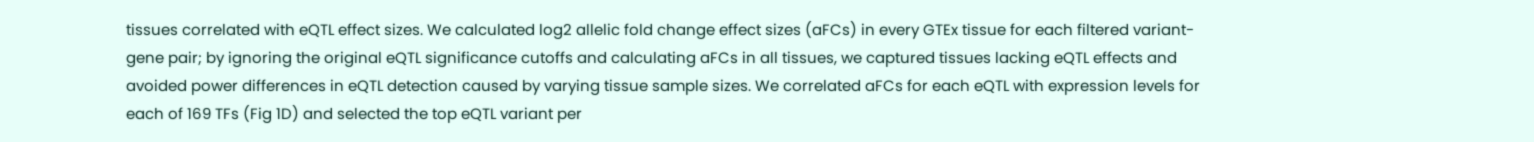tissues correlated with eQTL effect sizes. We calculated log2 allelic fold change effect sizes (aFCs) in every GTEx tissue for each filtered variant-gene pair; by ignoring the original eQTL significance cutoffs and calculating aFCs in all tissues, we captured tissues lacking eQTL effects and avoided power differences in eQTL detection caused by varying tissue sample sizes. We correlated aFCs for each eQTL with expression levels for each of 169 TFs (Fig 1D) and selected the top eQTL variant per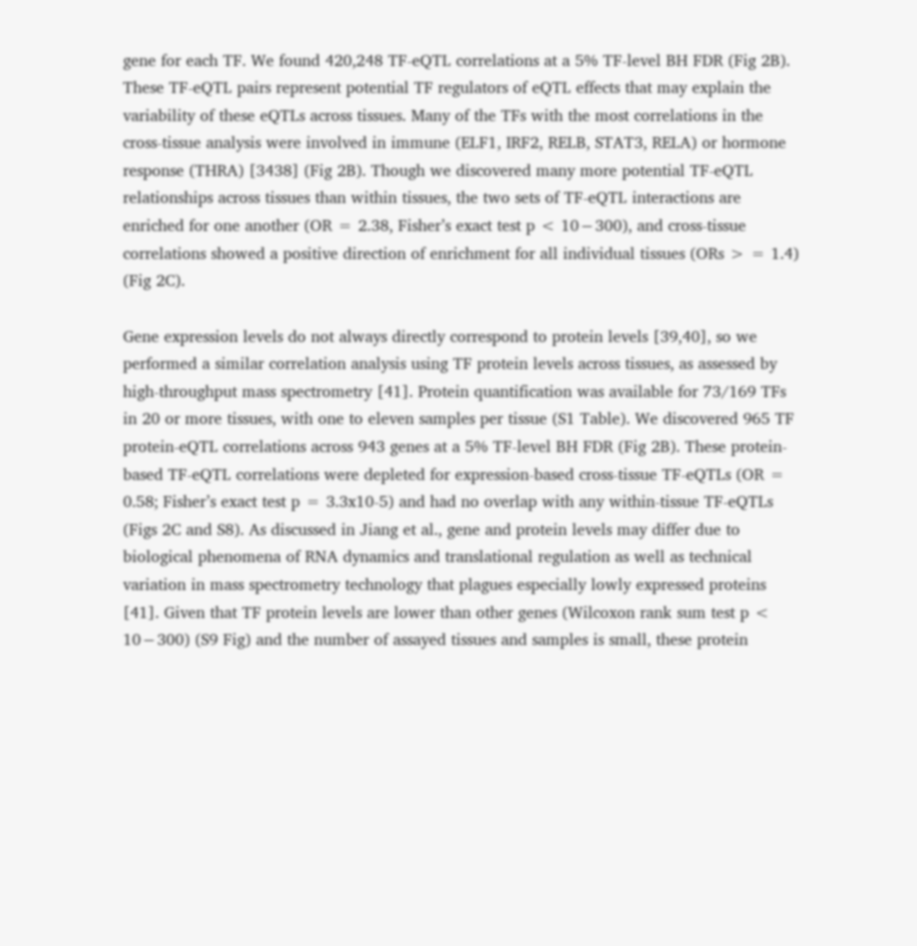gene for each TF. We found 420,248 TF-eQTL correlations at a 5% TF-level BH FDR (Fig 2B). These TF-eQTL pairs represent potential TF regulators of eQTL effects that may explain the variability of these eQTLs across tissues. Many of the TFs with the most correlations in the cross-tissue analysis were involved in immune (ELF1, IRF2, RELB, STAT3, RELA) or hormone response (THRA) [3438] (Fig 2B). Though we discovered many more potential TF-eQTL relationships across tissues than within tissues, the two sets of TF-eQTL interactions are enriched for one another (OR = 2.38, Fisher’s exact test p < 10−300), and cross-tissue correlations showed a positive direction of enrichment for all individual tissues (ORs > = 1.4) (Fig 2C).

Gene expression levels do not always directly correspond to protein levels [39,40], so we performed a similar correlation analysis using TF protein levels across tissues, as assessed by high-throughput mass spectrometry [41]. Protein quantification was available for 73/169 TFs in 20 or more tissues, with one to eleven samples per tissue (S1 Table). We discovered 965 TF protein-eQTL correlations across 943 genes at a 5% TF-level BH FDR (Fig 2B). These protein-based TF-eQTL correlations were depleted for expression-based cross-tissue TF-eQTLs (OR = 0.58; Fisher’s exact test p = 3.3x10-5) and had no overlap with any within-tissue TF-eQTLs (Figs 2C and S8). As discussed in Jiang et al., gene and protein levels may differ due to biological phenomena of RNA dynamics and translational regulation as well as technical variation in mass spectrometry technology that plagues especially lowly expressed proteins [41]. Given that TF protein levels are lower than other genes (Wilcoxon rank sum test p < 10−300) (S9 Fig) and the number of assayed tissues and samples is small, these protein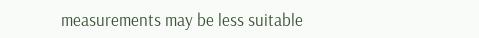measurements may be less suitable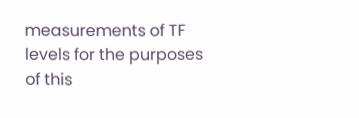measurements of TF levels for the purposes of this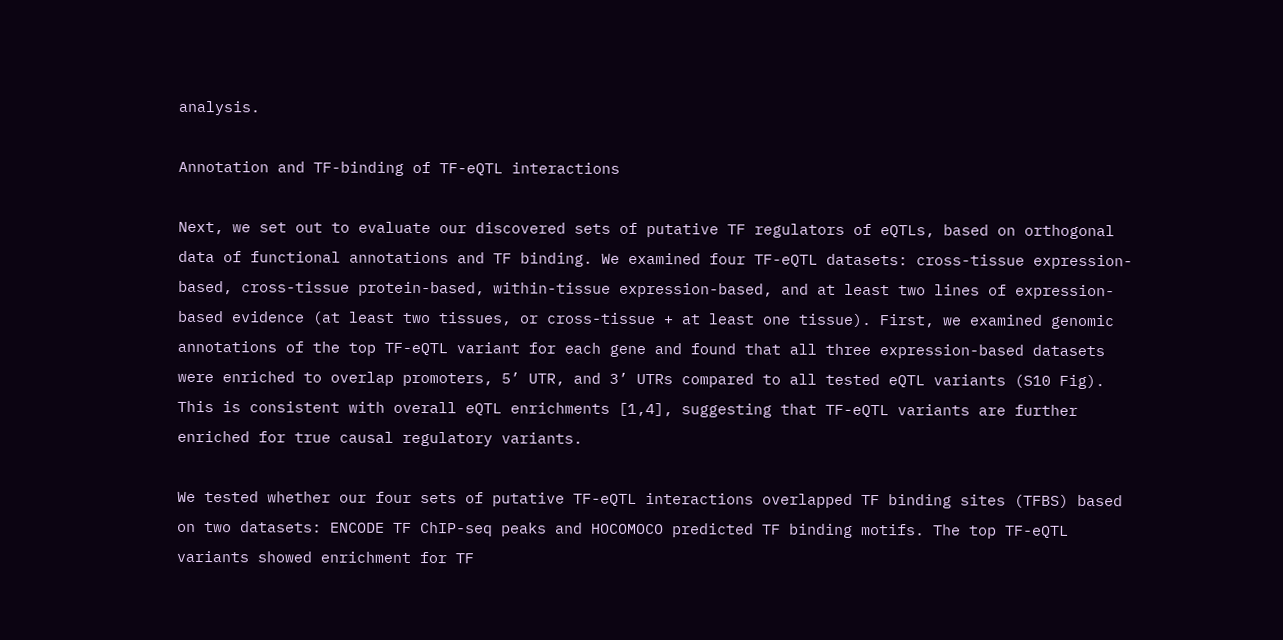analysis.

Annotation and TF-binding of TF-eQTL interactions

Next, we set out to evaluate our discovered sets of putative TF regulators of eQTLs, based on orthogonal data of functional annotations and TF binding. We examined four TF-eQTL datasets: cross-tissue expression-based, cross-tissue protein-based, within-tissue expression-based, and at least two lines of expression-based evidence (at least two tissues, or cross-tissue + at least one tissue). First, we examined genomic annotations of the top TF-eQTL variant for each gene and found that all three expression-based datasets were enriched to overlap promoters, 5’ UTR, and 3’ UTRs compared to all tested eQTL variants (S10 Fig). This is consistent with overall eQTL enrichments [1,4], suggesting that TF-eQTL variants are further enriched for true causal regulatory variants.

We tested whether our four sets of putative TF-eQTL interactions overlapped TF binding sites (TFBS) based on two datasets: ENCODE TF ChIP-seq peaks and HOCOMOCO predicted TF binding motifs. The top TF-eQTL variants showed enrichment for TF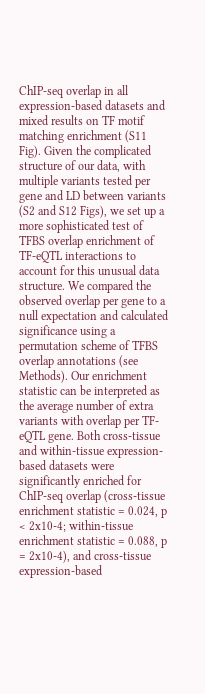ChIP-seq overlap in all expression-based datasets and mixed results on TF motif matching enrichment (S11 Fig). Given the complicated structure of our data, with multiple variants tested per gene and LD between variants (S2 and S12 Figs), we set up a more sophisticated test of TFBS overlap enrichment of TF-eQTL interactions to account for this unusual data structure. We compared the observed overlap per gene to a null expectation and calculated significance using a permutation scheme of TFBS overlap annotations (see Methods). Our enrichment statistic can be interpreted as the average number of extra variants with overlap per TF-eQTL gene. Both cross-tissue and within-tissue expression-based datasets were significantly enriched for ChIP-seq overlap (cross-tissue enrichment statistic = 0.024, p < 2x10-4; within-tissue enrichment statistic = 0.088, p = 2x10-4), and cross-tissue expression-based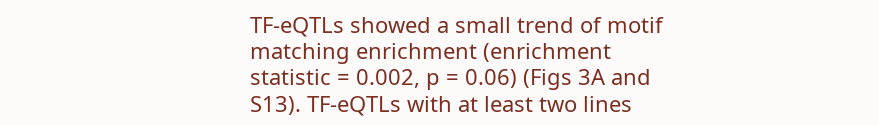TF-eQTLs showed a small trend of motif matching enrichment (enrichment statistic = 0.002, p = 0.06) (Figs 3A and S13). TF-eQTLs with at least two lines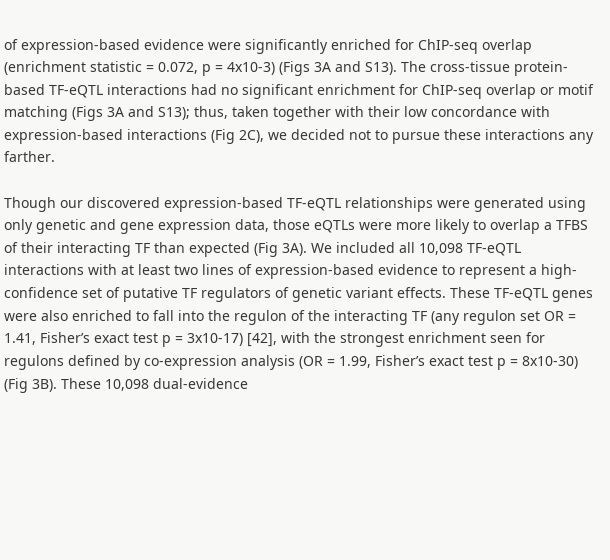of expression-based evidence were significantly enriched for ChIP-seq overlap (enrichment statistic = 0.072, p = 4x10-3) (Figs 3A and S13). The cross-tissue protein-based TF-eQTL interactions had no significant enrichment for ChIP-seq overlap or motif matching (Figs 3A and S13); thus, taken together with their low concordance with expression-based interactions (Fig 2C), we decided not to pursue these interactions any farther.

Though our discovered expression-based TF-eQTL relationships were generated using only genetic and gene expression data, those eQTLs were more likely to overlap a TFBS of their interacting TF than expected (Fig 3A). We included all 10,098 TF-eQTL interactions with at least two lines of expression-based evidence to represent a high-confidence set of putative TF regulators of genetic variant effects. These TF-eQTL genes were also enriched to fall into the regulon of the interacting TF (any regulon set OR = 1.41, Fisher’s exact test p = 3x10-17) [42], with the strongest enrichment seen for regulons defined by co-expression analysis (OR = 1.99, Fisher’s exact test p = 8x10-30) (Fig 3B). These 10,098 dual-evidence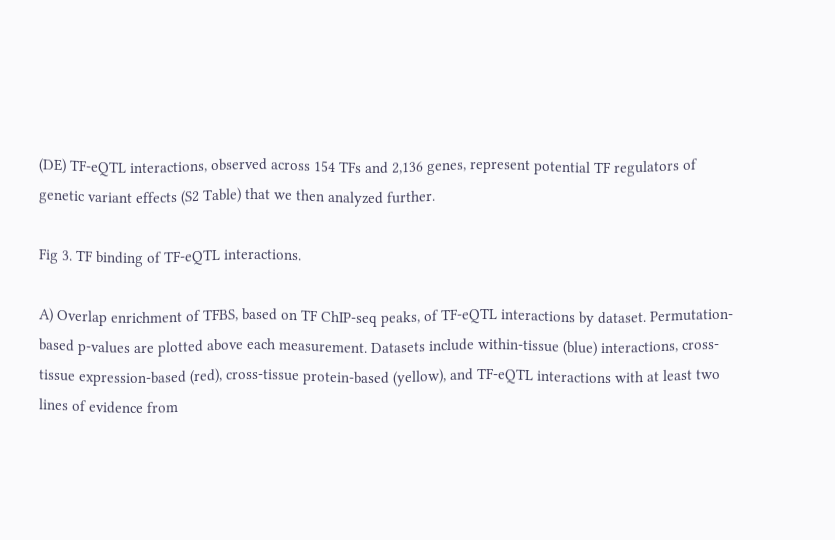(DE) TF-eQTL interactions, observed across 154 TFs and 2,136 genes, represent potential TF regulators of genetic variant effects (S2 Table) that we then analyzed further.

Fig 3. TF binding of TF-eQTL interactions.

A) Overlap enrichment of TFBS, based on TF ChIP-seq peaks, of TF-eQTL interactions by dataset. Permutation-based p-values are plotted above each measurement. Datasets include within-tissue (blue) interactions, cross-tissue expression-based (red), cross-tissue protein-based (yellow), and TF-eQTL interactions with at least two lines of evidence from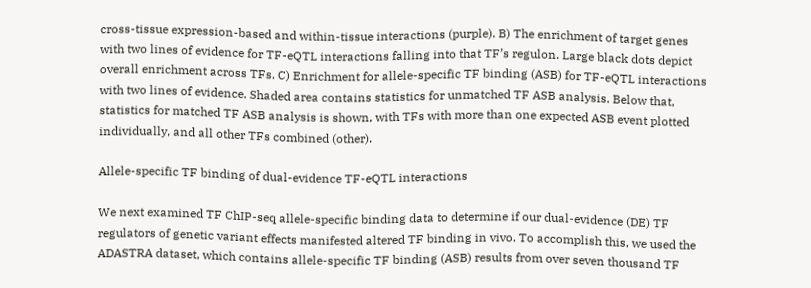cross-tissue expression-based and within-tissue interactions (purple). B) The enrichment of target genes with two lines of evidence for TF-eQTL interactions falling into that TF’s regulon. Large black dots depict overall enrichment across TFs. C) Enrichment for allele-specific TF binding (ASB) for TF-eQTL interactions with two lines of evidence. Shaded area contains statistics for unmatched TF ASB analysis. Below that, statistics for matched TF ASB analysis is shown, with TFs with more than one expected ASB event plotted individually, and all other TFs combined (other).

Allele-specific TF binding of dual-evidence TF-eQTL interactions

We next examined TF ChIP-seq allele-specific binding data to determine if our dual-evidence (DE) TF regulators of genetic variant effects manifested altered TF binding in vivo. To accomplish this, we used the ADASTRA dataset, which contains allele-specific TF binding (ASB) results from over seven thousand TF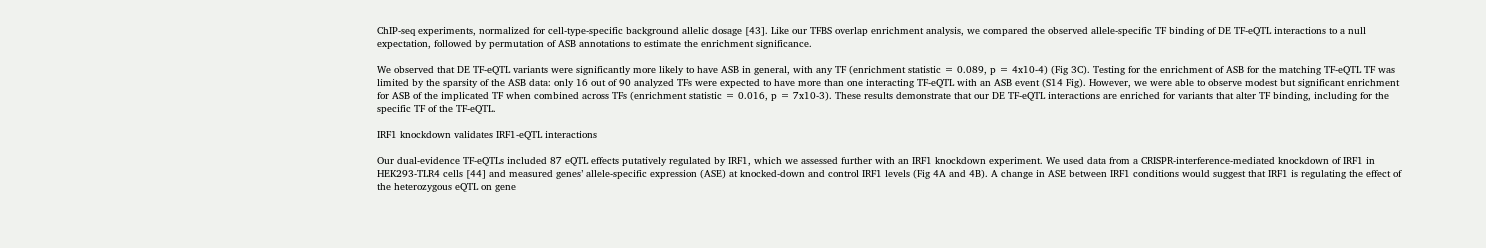ChIP-seq experiments, normalized for cell-type-specific background allelic dosage [43]. Like our TFBS overlap enrichment analysis, we compared the observed allele-specific TF binding of DE TF-eQTL interactions to a null expectation, followed by permutation of ASB annotations to estimate the enrichment significance.

We observed that DE TF-eQTL variants were significantly more likely to have ASB in general, with any TF (enrichment statistic = 0.089, p = 4x10-4) (Fig 3C). Testing for the enrichment of ASB for the matching TF-eQTL TF was limited by the sparsity of the ASB data: only 16 out of 90 analyzed TFs were expected to have more than one interacting TF-eQTL with an ASB event (S14 Fig). However, we were able to observe modest but significant enrichment for ASB of the implicated TF when combined across TFs (enrichment statistic = 0.016, p = 7x10-3). These results demonstrate that our DE TF-eQTL interactions are enriched for variants that alter TF binding, including for the specific TF of the TF-eQTL.

IRF1 knockdown validates IRF1-eQTL interactions

Our dual-evidence TF-eQTLs included 87 eQTL effects putatively regulated by IRF1, which we assessed further with an IRF1 knockdown experiment. We used data from a CRISPR-interference-mediated knockdown of IRF1 in HEK293-TLR4 cells [44] and measured genes’ allele-specific expression (ASE) at knocked-down and control IRF1 levels (Fig 4A and 4B). A change in ASE between IRF1 conditions would suggest that IRF1 is regulating the effect of the heterozygous eQTL on gene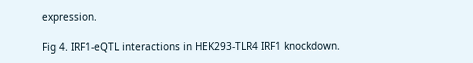expression.

Fig 4. IRF1-eQTL interactions in HEK293-TLR4 IRF1 knockdown.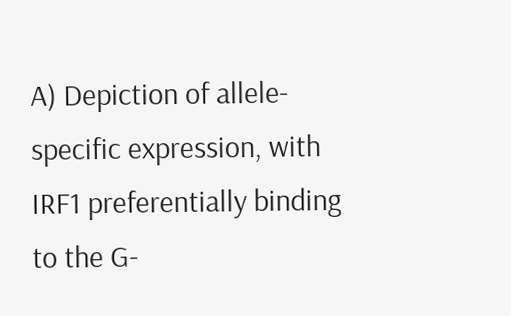A) Depiction of allele-specific expression, with IRF1 preferentially binding to the G-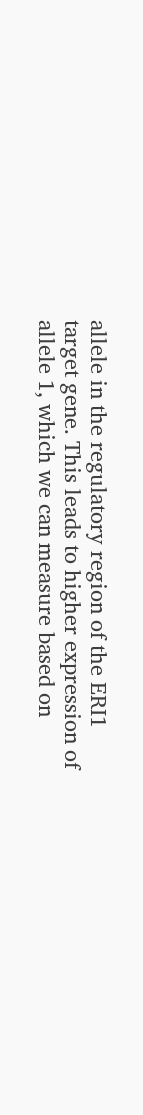allele in the regulatory region of the ERI1 target gene. This leads to higher expression of allele 1, which we can measure based on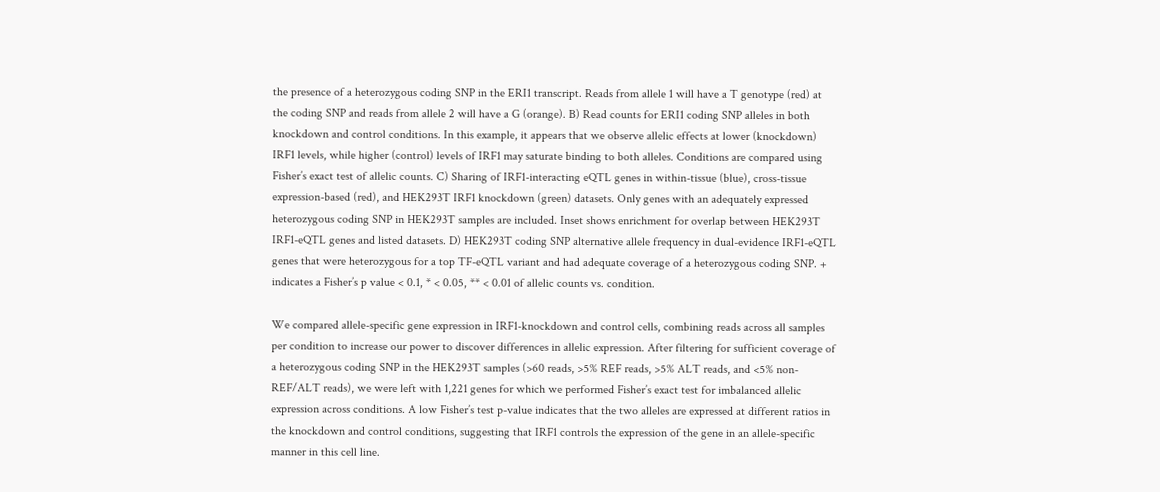the presence of a heterozygous coding SNP in the ERI1 transcript. Reads from allele 1 will have a T genotype (red) at the coding SNP and reads from allele 2 will have a G (orange). B) Read counts for ERI1 coding SNP alleles in both knockdown and control conditions. In this example, it appears that we observe allelic effects at lower (knockdown) IRF1 levels, while higher (control) levels of IRF1 may saturate binding to both alleles. Conditions are compared using Fisher’s exact test of allelic counts. C) Sharing of IRF1-interacting eQTL genes in within-tissue (blue), cross-tissue expression-based (red), and HEK293T IRF1 knockdown (green) datasets. Only genes with an adequately expressed heterozygous coding SNP in HEK293T samples are included. Inset shows enrichment for overlap between HEK293T IRF1-eQTL genes and listed datasets. D) HEK293T coding SNP alternative allele frequency in dual-evidence IRF1-eQTL genes that were heterozygous for a top TF-eQTL variant and had adequate coverage of a heterozygous coding SNP. + indicates a Fisher’s p value < 0.1, * < 0.05, ** < 0.01 of allelic counts vs. condition.

We compared allele-specific gene expression in IRF1-knockdown and control cells, combining reads across all samples per condition to increase our power to discover differences in allelic expression. After filtering for sufficient coverage of a heterozygous coding SNP in the HEK293T samples (>60 reads, >5% REF reads, >5% ALT reads, and <5% non-REF/ALT reads), we were left with 1,221 genes for which we performed Fisher’s exact test for imbalanced allelic expression across conditions. A low Fisher’s test p-value indicates that the two alleles are expressed at different ratios in the knockdown and control conditions, suggesting that IRF1 controls the expression of the gene in an allele-specific manner in this cell line.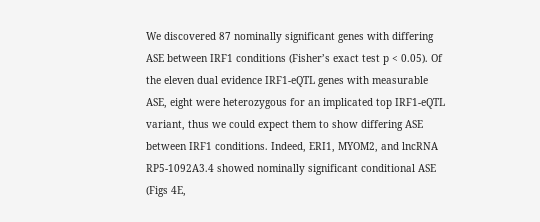We discovered 87 nominally significant genes with differing ASE between IRF1 conditions (Fisher’s exact test p < 0.05). Of the eleven dual evidence IRF1-eQTL genes with measurable ASE, eight were heterozygous for an implicated top IRF1-eQTL variant, thus we could expect them to show differing ASE between IRF1 conditions. Indeed, ERI1, MYOM2, and lncRNA RP5-1092A3.4 showed nominally significant conditional ASE (Figs 4E,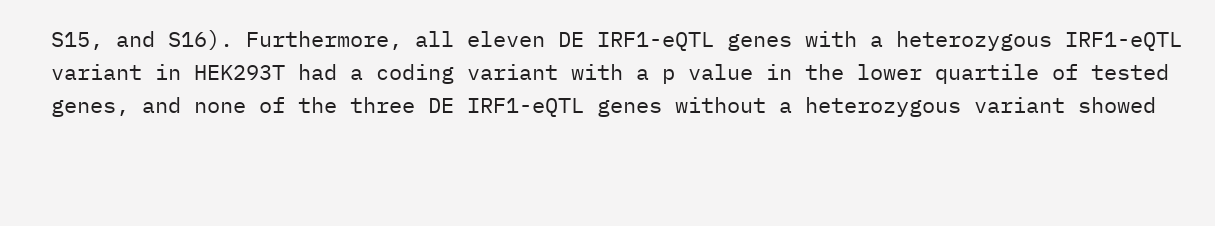S15, and S16). Furthermore, all eleven DE IRF1-eQTL genes with a heterozygous IRF1-eQTL variant in HEK293T had a coding variant with a p value in the lower quartile of tested genes, and none of the three DE IRF1-eQTL genes without a heterozygous variant showed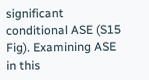significant conditional ASE (S15 Fig). Examining ASE in this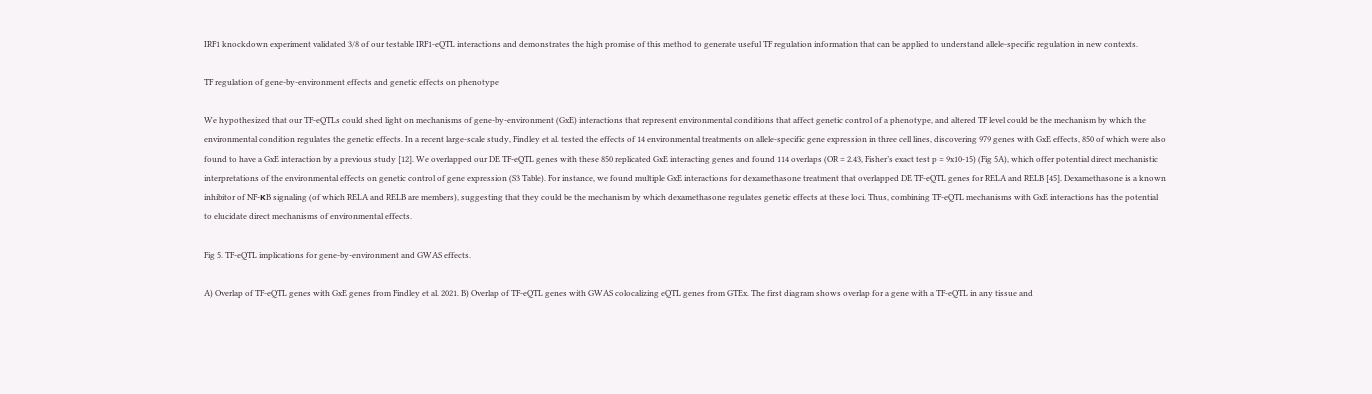IRF1 knockdown experiment validated 3/8 of our testable IRF1-eQTL interactions and demonstrates the high promise of this method to generate useful TF regulation information that can be applied to understand allele-specific regulation in new contexts.

TF regulation of gene-by-environment effects and genetic effects on phenotype

We hypothesized that our TF-eQTLs could shed light on mechanisms of gene-by-environment (GxE) interactions that represent environmental conditions that affect genetic control of a phenotype, and altered TF level could be the mechanism by which the environmental condition regulates the genetic effects. In a recent large-scale study, Findley et al. tested the effects of 14 environmental treatments on allele-specific gene expression in three cell lines, discovering 979 genes with GxE effects, 850 of which were also found to have a GxE interaction by a previous study [12]. We overlapped our DE TF-eQTL genes with these 850 replicated GxE interacting genes and found 114 overlaps (OR = 2.43, Fisher’s exact test p = 9x10-15) (Fig 5A), which offer potential direct mechanistic interpretations of the environmental effects on genetic control of gene expression (S3 Table). For instance, we found multiple GxE interactions for dexamethasone treatment that overlapped DE TF-eQTL genes for RELA and RELB [45]. Dexamethasone is a known inhibitor of NF-κB signaling (of which RELA and RELB are members), suggesting that they could be the mechanism by which dexamethasone regulates genetic effects at these loci. Thus, combining TF-eQTL mechanisms with GxE interactions has the potential to elucidate direct mechanisms of environmental effects.

Fig 5. TF-eQTL implications for gene-by-environment and GWAS effects.

A) Overlap of TF-eQTL genes with GxE genes from Findley et al. 2021. B) Overlap of TF-eQTL genes with GWAS colocalizing eQTL genes from GTEx. The first diagram shows overlap for a gene with a TF-eQTL in any tissue and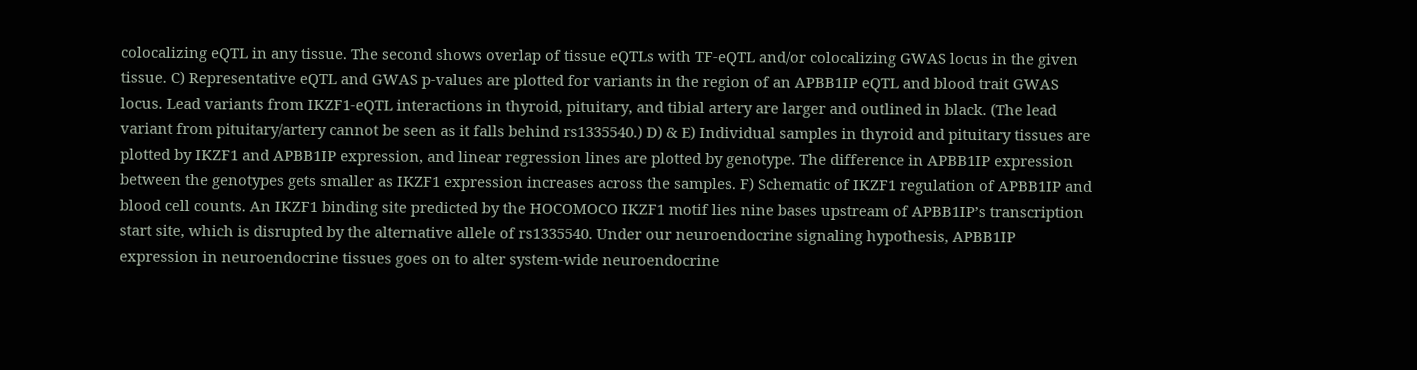colocalizing eQTL in any tissue. The second shows overlap of tissue eQTLs with TF-eQTL and/or colocalizing GWAS locus in the given tissue. C) Representative eQTL and GWAS p-values are plotted for variants in the region of an APBB1IP eQTL and blood trait GWAS locus. Lead variants from IKZF1-eQTL interactions in thyroid, pituitary, and tibial artery are larger and outlined in black. (The lead variant from pituitary/artery cannot be seen as it falls behind rs1335540.) D) & E) Individual samples in thyroid and pituitary tissues are plotted by IKZF1 and APBB1IP expression, and linear regression lines are plotted by genotype. The difference in APBB1IP expression between the genotypes gets smaller as IKZF1 expression increases across the samples. F) Schematic of IKZF1 regulation of APBB1IP and blood cell counts. An IKZF1 binding site predicted by the HOCOMOCO IKZF1 motif lies nine bases upstream of APBB1IP’s transcription start site, which is disrupted by the alternative allele of rs1335540. Under our neuroendocrine signaling hypothesis, APBB1IP expression in neuroendocrine tissues goes on to alter system-wide neuroendocrine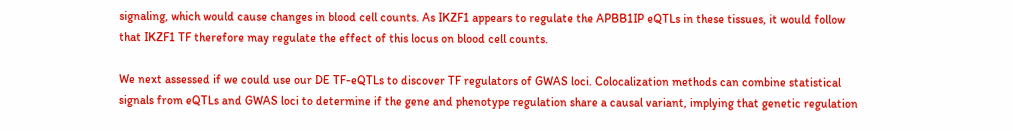signaling, which would cause changes in blood cell counts. As IKZF1 appears to regulate the APBB1IP eQTLs in these tissues, it would follow that IKZF1 TF therefore may regulate the effect of this locus on blood cell counts.

We next assessed if we could use our DE TF-eQTLs to discover TF regulators of GWAS loci. Colocalization methods can combine statistical signals from eQTLs and GWAS loci to determine if the gene and phenotype regulation share a causal variant, implying that genetic regulation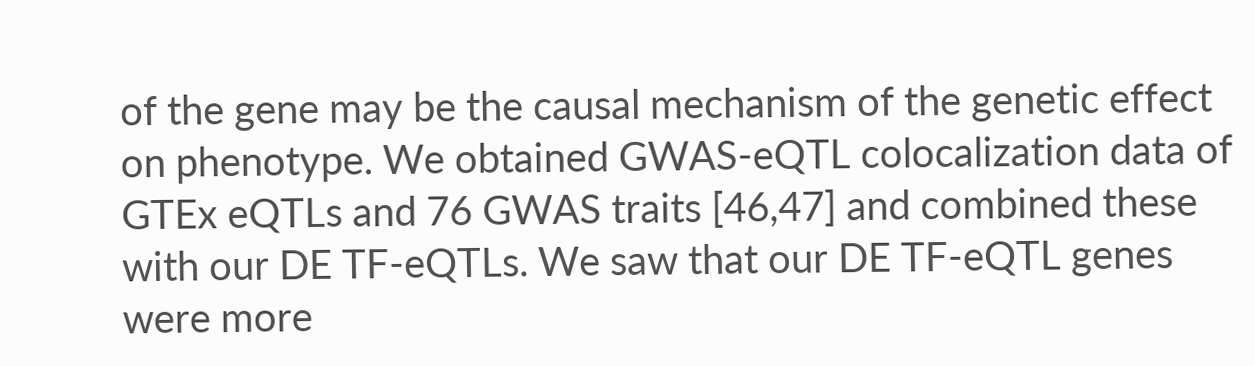of the gene may be the causal mechanism of the genetic effect on phenotype. We obtained GWAS-eQTL colocalization data of GTEx eQTLs and 76 GWAS traits [46,47] and combined these with our DE TF-eQTLs. We saw that our DE TF-eQTL genes were more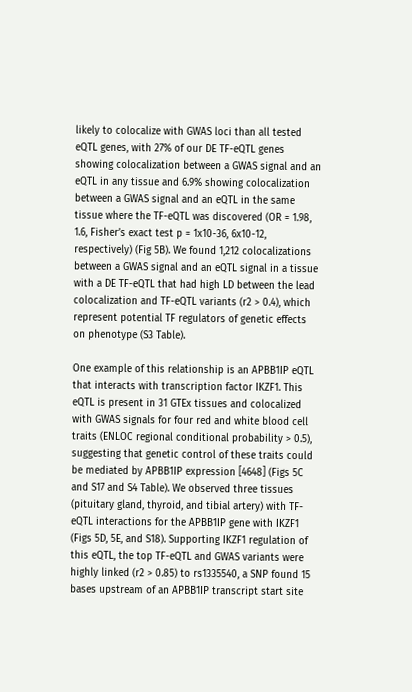likely to colocalize with GWAS loci than all tested eQTL genes, with 27% of our DE TF-eQTL genes showing colocalization between a GWAS signal and an eQTL in any tissue and 6.9% showing colocalization between a GWAS signal and an eQTL in the same tissue where the TF-eQTL was discovered (OR = 1.98, 1.6, Fisher’s exact test p = 1x10-36, 6x10-12, respectively) (Fig 5B). We found 1,212 colocalizations between a GWAS signal and an eQTL signal in a tissue with a DE TF-eQTL that had high LD between the lead colocalization and TF-eQTL variants (r2 > 0.4), which represent potential TF regulators of genetic effects on phenotype (S3 Table).

One example of this relationship is an APBB1IP eQTL that interacts with transcription factor IKZF1. This eQTL is present in 31 GTEx tissues and colocalized with GWAS signals for four red and white blood cell traits (ENLOC regional conditional probability > 0.5), suggesting that genetic control of these traits could be mediated by APBB1IP expression [4648] (Figs 5C and S17 and S4 Table). We observed three tissues (pituitary gland, thyroid, and tibial artery) with TF-eQTL interactions for the APBB1IP gene with IKZF1 (Figs 5D, 5E, and S18). Supporting IKZF1 regulation of this eQTL, the top TF-eQTL and GWAS variants were highly linked (r2 > 0.85) to rs1335540, a SNP found 15 bases upstream of an APBB1IP transcript start site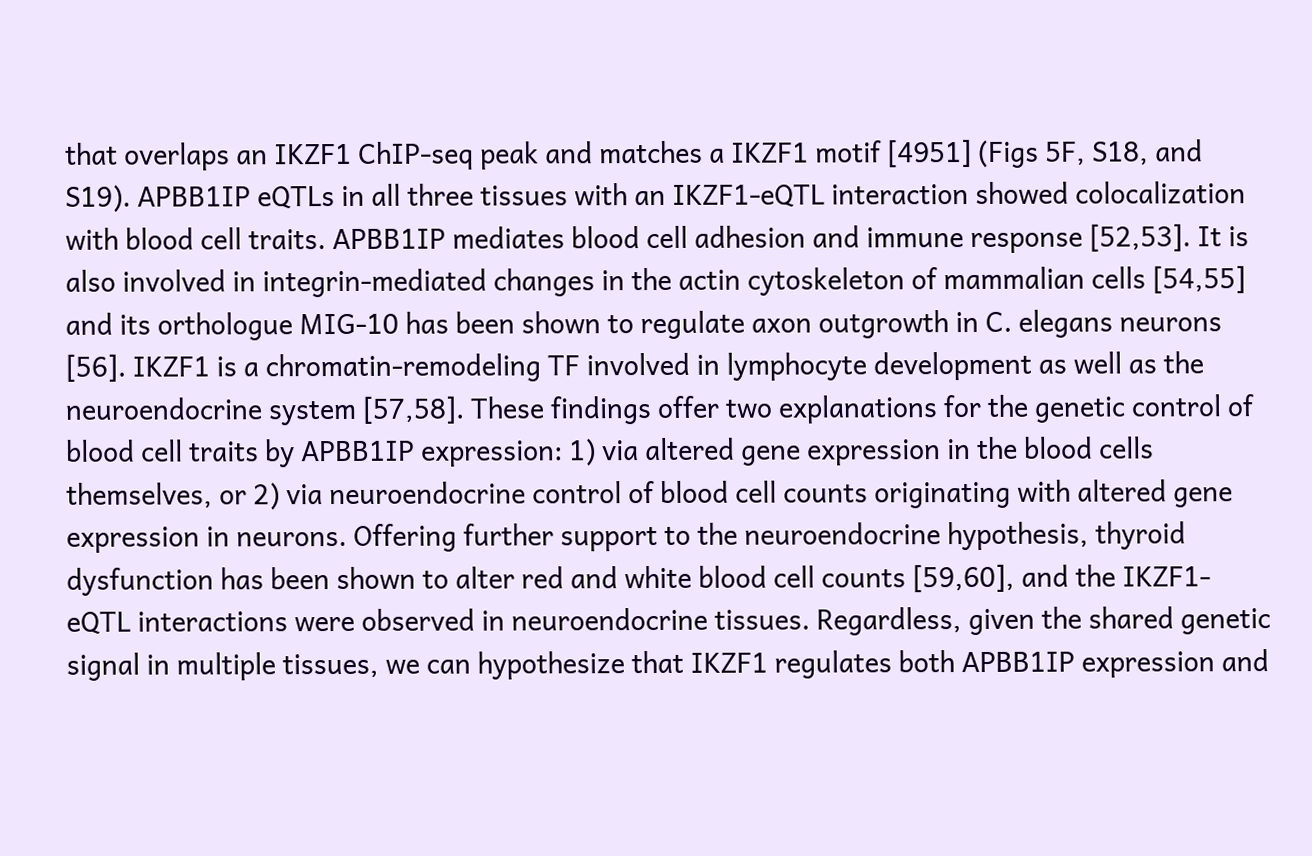that overlaps an IKZF1 ChIP-seq peak and matches a IKZF1 motif [4951] (Figs 5F, S18, and S19). APBB1IP eQTLs in all three tissues with an IKZF1-eQTL interaction showed colocalization with blood cell traits. APBB1IP mediates blood cell adhesion and immune response [52,53]. It is also involved in integrin-mediated changes in the actin cytoskeleton of mammalian cells [54,55] and its orthologue MIG-10 has been shown to regulate axon outgrowth in C. elegans neurons [56]. IKZF1 is a chromatin-remodeling TF involved in lymphocyte development as well as the neuroendocrine system [57,58]. These findings offer two explanations for the genetic control of blood cell traits by APBB1IP expression: 1) via altered gene expression in the blood cells themselves, or 2) via neuroendocrine control of blood cell counts originating with altered gene expression in neurons. Offering further support to the neuroendocrine hypothesis, thyroid dysfunction has been shown to alter red and white blood cell counts [59,60], and the IKZF1-eQTL interactions were observed in neuroendocrine tissues. Regardless, given the shared genetic signal in multiple tissues, we can hypothesize that IKZF1 regulates both APBB1IP expression and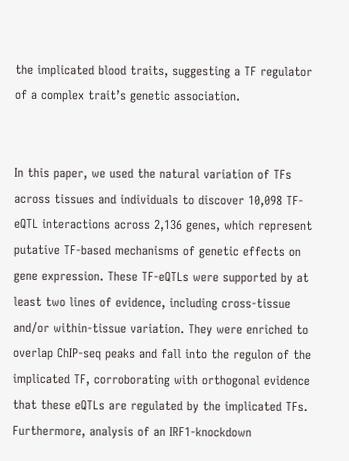the implicated blood traits, suggesting a TF regulator of a complex trait’s genetic association.


In this paper, we used the natural variation of TFs across tissues and individuals to discover 10,098 TF-eQTL interactions across 2,136 genes, which represent putative TF-based mechanisms of genetic effects on gene expression. These TF-eQTLs were supported by at least two lines of evidence, including cross-tissue and/or within-tissue variation. They were enriched to overlap ChIP-seq peaks and fall into the regulon of the implicated TF, corroborating with orthogonal evidence that these eQTLs are regulated by the implicated TFs. Furthermore, analysis of an IRF1-knockdown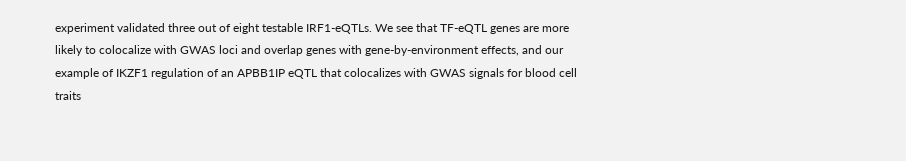experiment validated three out of eight testable IRF1-eQTLs. We see that TF-eQTL genes are more likely to colocalize with GWAS loci and overlap genes with gene-by-environment effects, and our example of IKZF1 regulation of an APBB1IP eQTL that colocalizes with GWAS signals for blood cell traits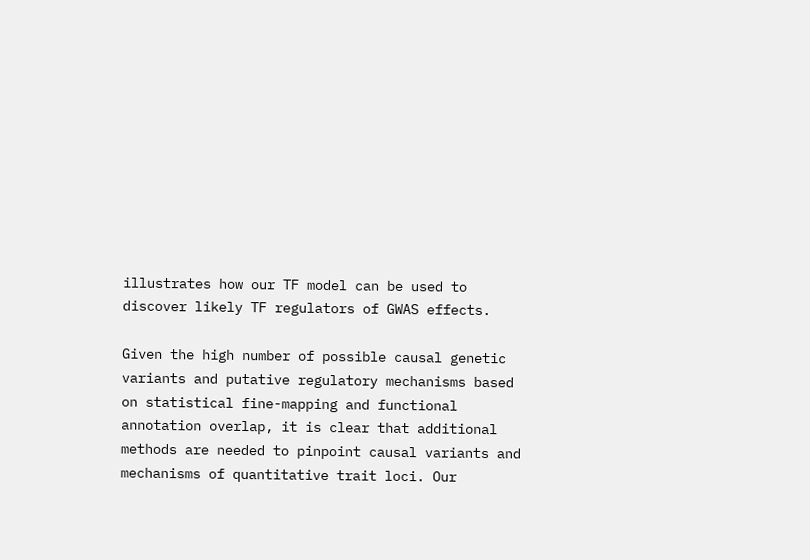illustrates how our TF model can be used to discover likely TF regulators of GWAS effects.

Given the high number of possible causal genetic variants and putative regulatory mechanisms based on statistical fine-mapping and functional annotation overlap, it is clear that additional methods are needed to pinpoint causal variants and mechanisms of quantitative trait loci. Our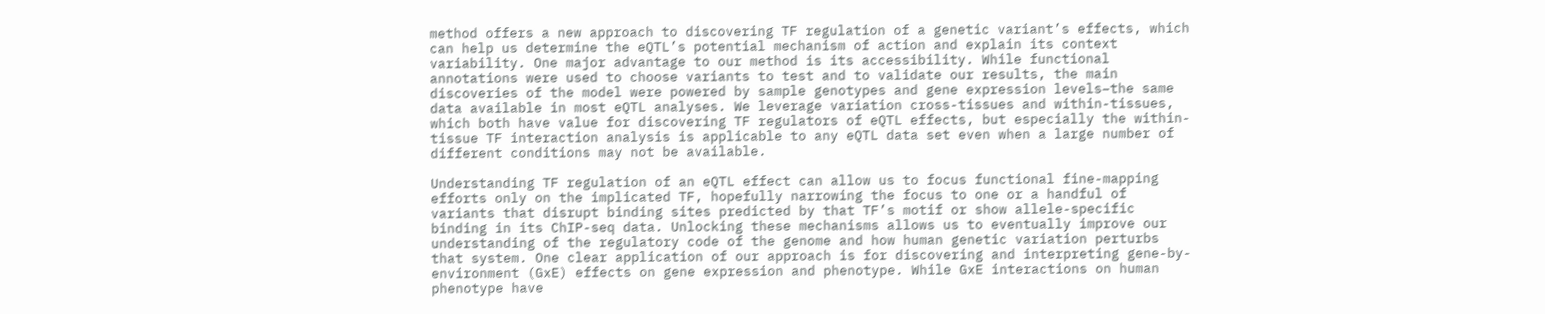method offers a new approach to discovering TF regulation of a genetic variant’s effects, which can help us determine the eQTL’s potential mechanism of action and explain its context variability. One major advantage to our method is its accessibility. While functional annotations were used to choose variants to test and to validate our results, the main discoveries of the model were powered by sample genotypes and gene expression levels–the same data available in most eQTL analyses. We leverage variation cross-tissues and within-tissues, which both have value for discovering TF regulators of eQTL effects, but especially the within-tissue TF interaction analysis is applicable to any eQTL data set even when a large number of different conditions may not be available.

Understanding TF regulation of an eQTL effect can allow us to focus functional fine-mapping efforts only on the implicated TF, hopefully narrowing the focus to one or a handful of variants that disrupt binding sites predicted by that TF’s motif or show allele-specific binding in its ChIP-seq data. Unlocking these mechanisms allows us to eventually improve our understanding of the regulatory code of the genome and how human genetic variation perturbs that system. One clear application of our approach is for discovering and interpreting gene-by-environment (GxE) effects on gene expression and phenotype. While GxE interactions on human phenotype have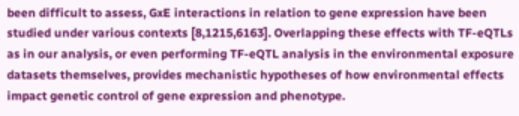been difficult to assess, GxE interactions in relation to gene expression have been studied under various contexts [8,1215,6163]. Overlapping these effects with TF-eQTLs as in our analysis, or even performing TF-eQTL analysis in the environmental exposure datasets themselves, provides mechanistic hypotheses of how environmental effects impact genetic control of gene expression and phenotype.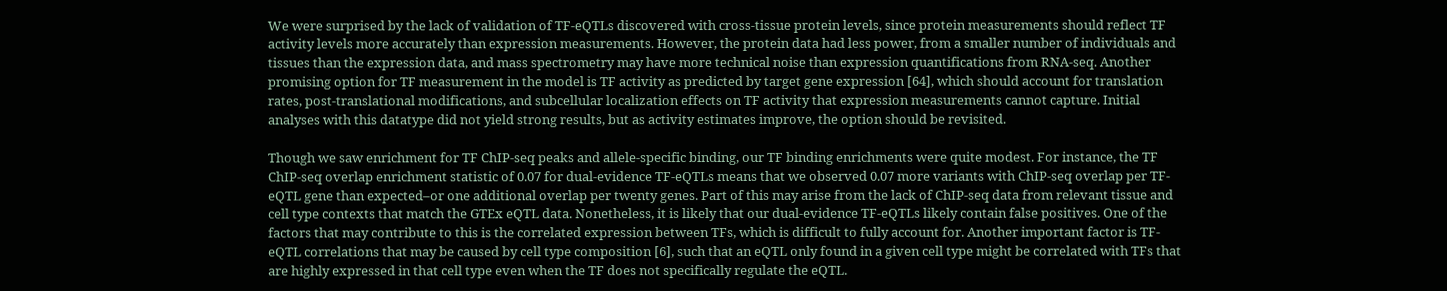We were surprised by the lack of validation of TF-eQTLs discovered with cross-tissue protein levels, since protein measurements should reflect TF activity levels more accurately than expression measurements. However, the protein data had less power, from a smaller number of individuals and tissues than the expression data, and mass spectrometry may have more technical noise than expression quantifications from RNA-seq. Another promising option for TF measurement in the model is TF activity as predicted by target gene expression [64], which should account for translation rates, post-translational modifications, and subcellular localization effects on TF activity that expression measurements cannot capture. Initial analyses with this datatype did not yield strong results, but as activity estimates improve, the option should be revisited.

Though we saw enrichment for TF ChIP-seq peaks and allele-specific binding, our TF binding enrichments were quite modest. For instance, the TF ChIP-seq overlap enrichment statistic of 0.07 for dual-evidence TF-eQTLs means that we observed 0.07 more variants with ChIP-seq overlap per TF-eQTL gene than expected–or one additional overlap per twenty genes. Part of this may arise from the lack of ChIP-seq data from relevant tissue and cell type contexts that match the GTEx eQTL data. Nonetheless, it is likely that our dual-evidence TF-eQTLs likely contain false positives. One of the factors that may contribute to this is the correlated expression between TFs, which is difficult to fully account for. Another important factor is TF-eQTL correlations that may be caused by cell type composition [6], such that an eQTL only found in a given cell type might be correlated with TFs that are highly expressed in that cell type even when the TF does not specifically regulate the eQTL.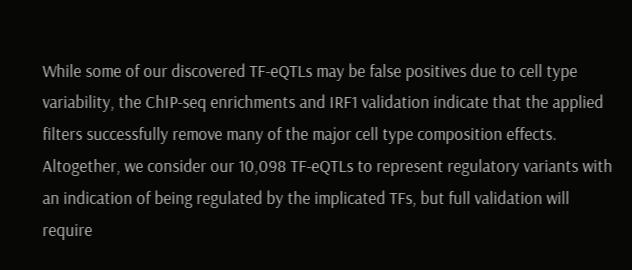While some of our discovered TF-eQTLs may be false positives due to cell type variability, the ChIP-seq enrichments and IRF1 validation indicate that the applied filters successfully remove many of the major cell type composition effects. Altogether, we consider our 10,098 TF-eQTLs to represent regulatory variants with an indication of being regulated by the implicated TFs, but full validation will require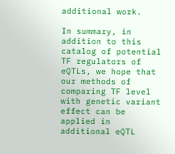additional work.

In summary, in addition to this catalog of potential TF regulators of eQTLs, we hope that our methods of comparing TF level with genetic variant effect can be applied in additional eQTL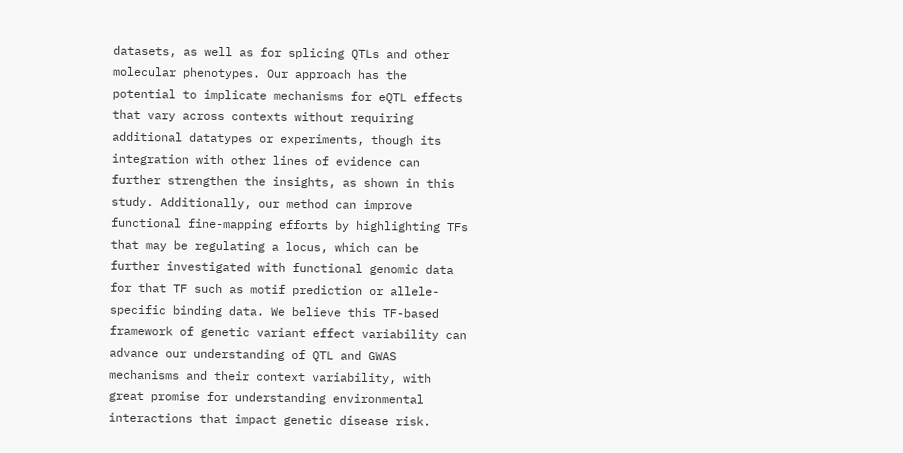datasets, as well as for splicing QTLs and other molecular phenotypes. Our approach has the potential to implicate mechanisms for eQTL effects that vary across contexts without requiring additional datatypes or experiments, though its integration with other lines of evidence can further strengthen the insights, as shown in this study. Additionally, our method can improve functional fine-mapping efforts by highlighting TFs that may be regulating a locus, which can be further investigated with functional genomic data for that TF such as motif prediction or allele-specific binding data. We believe this TF-based framework of genetic variant effect variability can advance our understanding of QTL and GWAS mechanisms and their context variability, with great promise for understanding environmental interactions that impact genetic disease risk.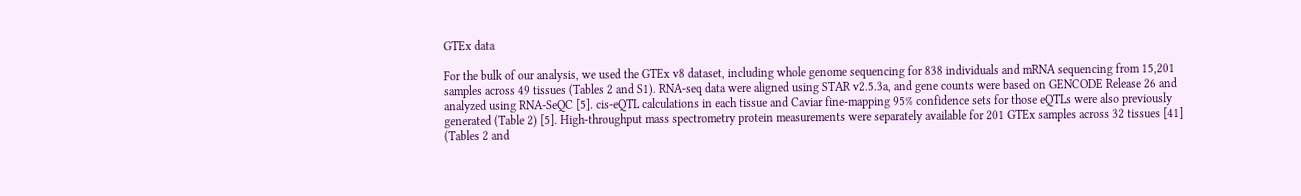GTEx data

For the bulk of our analysis, we used the GTEx v8 dataset, including whole genome sequencing for 838 individuals and mRNA sequencing from 15,201 samples across 49 tissues (Tables 2 and S1). RNA-seq data were aligned using STAR v2.5.3a, and gene counts were based on GENCODE Release 26 and analyzed using RNA-SeQC [5]. cis-eQTL calculations in each tissue and Caviar fine-mapping 95% confidence sets for those eQTLs were also previously generated (Table 2) [5]. High-throughput mass spectrometry protein measurements were separately available for 201 GTEx samples across 32 tissues [41] (Tables 2 and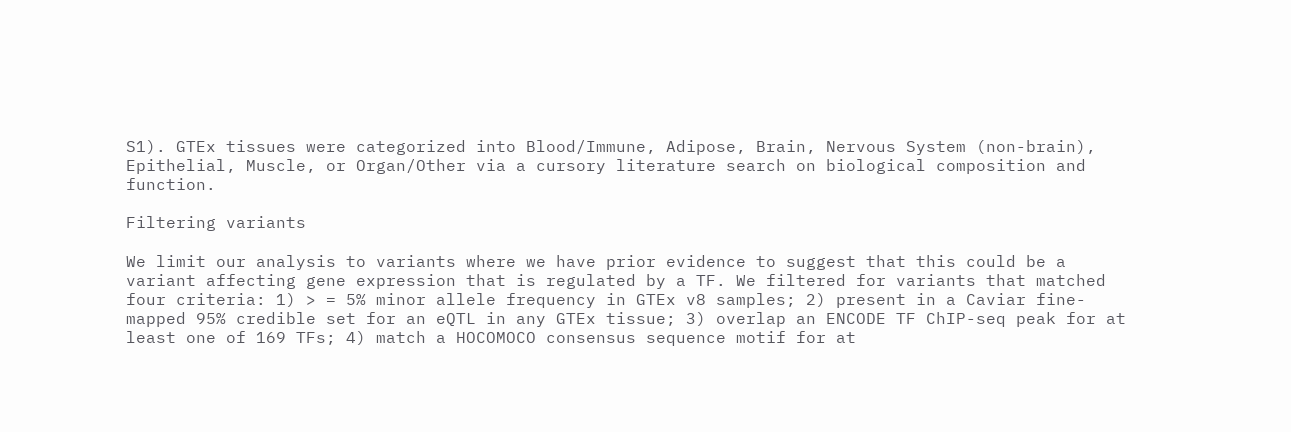S1). GTEx tissues were categorized into Blood/Immune, Adipose, Brain, Nervous System (non-brain), Epithelial, Muscle, or Organ/Other via a cursory literature search on biological composition and function.

Filtering variants

We limit our analysis to variants where we have prior evidence to suggest that this could be a variant affecting gene expression that is regulated by a TF. We filtered for variants that matched four criteria: 1) > = 5% minor allele frequency in GTEx v8 samples; 2) present in a Caviar fine-mapped 95% credible set for an eQTL in any GTEx tissue; 3) overlap an ENCODE TF ChIP-seq peak for at least one of 169 TFs; 4) match a HOCOMOCO consensus sequence motif for at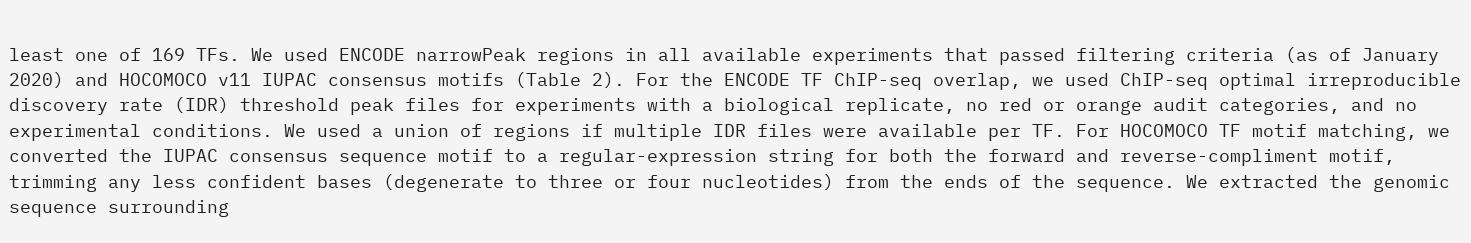least one of 169 TFs. We used ENCODE narrowPeak regions in all available experiments that passed filtering criteria (as of January 2020) and HOCOMOCO v11 IUPAC consensus motifs (Table 2). For the ENCODE TF ChIP-seq overlap, we used ChIP-seq optimal irreproducible discovery rate (IDR) threshold peak files for experiments with a biological replicate, no red or orange audit categories, and no experimental conditions. We used a union of regions if multiple IDR files were available per TF. For HOCOMOCO TF motif matching, we converted the IUPAC consensus sequence motif to a regular-expression string for both the forward and reverse-compliment motif, trimming any less confident bases (degenerate to three or four nucleotides) from the ends of the sequence. We extracted the genomic sequence surrounding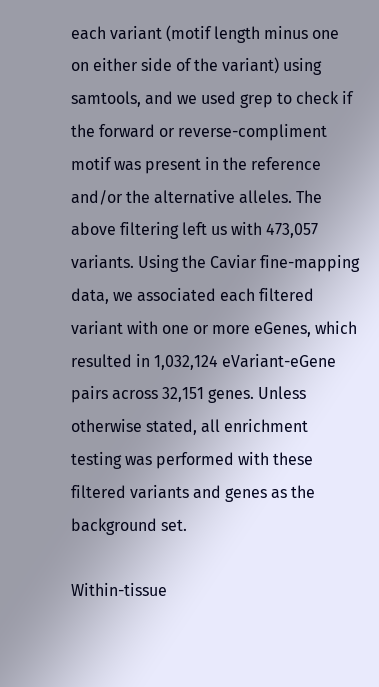each variant (motif length minus one on either side of the variant) using samtools, and we used grep to check if the forward or reverse-compliment motif was present in the reference and/or the alternative alleles. The above filtering left us with 473,057 variants. Using the Caviar fine-mapping data, we associated each filtered variant with one or more eGenes, which resulted in 1,032,124 eVariant-eGene pairs across 32,151 genes. Unless otherwise stated, all enrichment testing was performed with these filtered variants and genes as the background set.

Within-tissue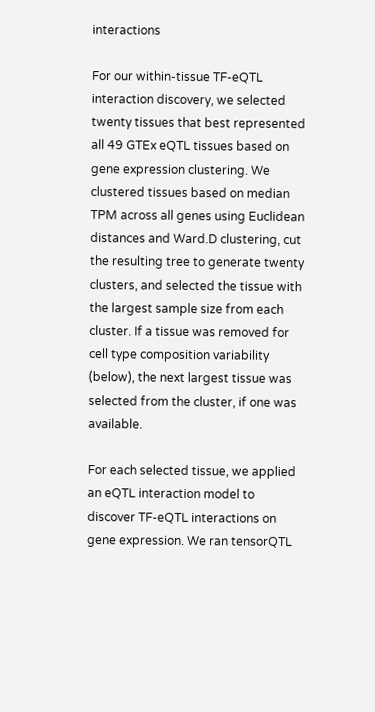interactions

For our within-tissue TF-eQTL interaction discovery, we selected twenty tissues that best represented all 49 GTEx eQTL tissues based on gene expression clustering. We clustered tissues based on median TPM across all genes using Euclidean distances and Ward.D clustering, cut the resulting tree to generate twenty clusters, and selected the tissue with the largest sample size from each cluster. If a tissue was removed for cell type composition variability (below), the next largest tissue was selected from the cluster, if one was available.

For each selected tissue, we applied an eQTL interaction model to discover TF-eQTL interactions on gene expression. We ran tensorQTL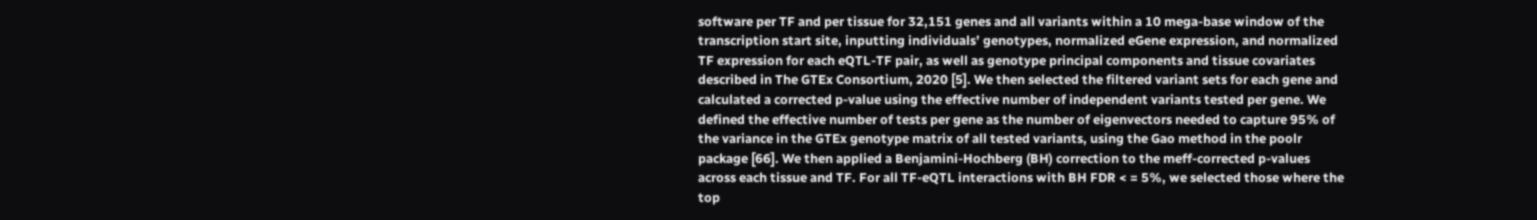software per TF and per tissue for 32,151 genes and all variants within a 10 mega-base window of the transcription start site, inputting individuals’ genotypes, normalized eGene expression, and normalized TF expression for each eQTL-TF pair, as well as genotype principal components and tissue covariates described in The GTEx Consortium, 2020 [5]. We then selected the filtered variant sets for each gene and calculated a corrected p-value using the effective number of independent variants tested per gene. We defined the effective number of tests per gene as the number of eigenvectors needed to capture 95% of the variance in the GTEx genotype matrix of all tested variants, using the Gao method in the poolr package [66]. We then applied a Benjamini-Hochberg (BH) correction to the meff-corrected p-values across each tissue and TF. For all TF-eQTL interactions with BH FDR < = 5%, we selected those where the top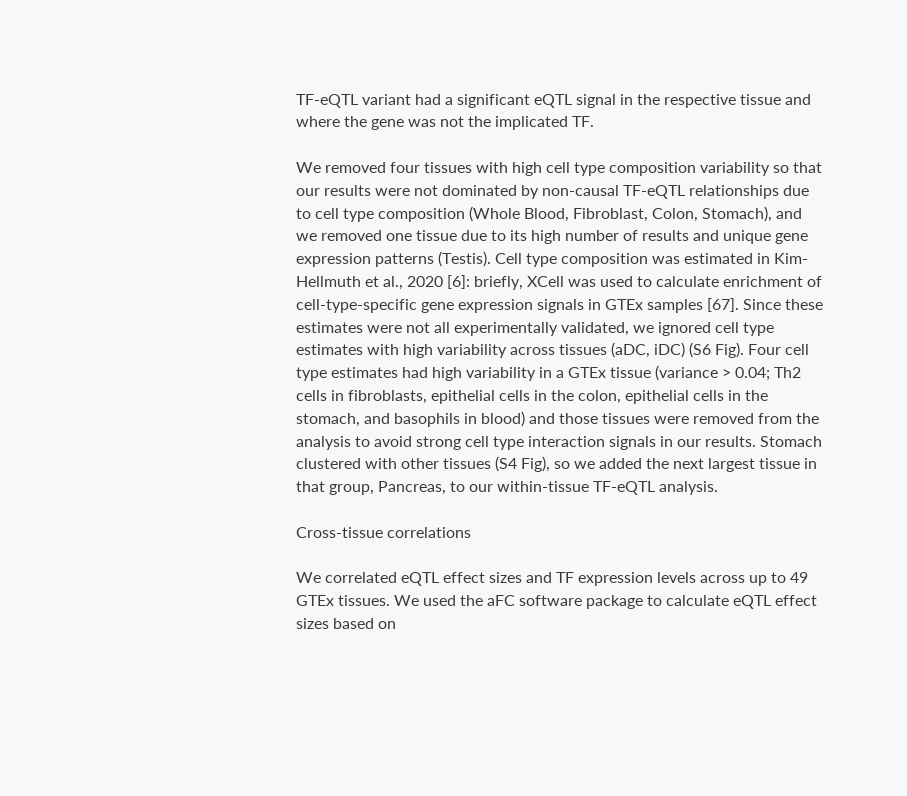TF-eQTL variant had a significant eQTL signal in the respective tissue and where the gene was not the implicated TF.

We removed four tissues with high cell type composition variability so that our results were not dominated by non-causal TF-eQTL relationships due to cell type composition (Whole Blood, Fibroblast, Colon, Stomach), and we removed one tissue due to its high number of results and unique gene expression patterns (Testis). Cell type composition was estimated in Kim-Hellmuth et al., 2020 [6]: briefly, XCell was used to calculate enrichment of cell-type-specific gene expression signals in GTEx samples [67]. Since these estimates were not all experimentally validated, we ignored cell type estimates with high variability across tissues (aDC, iDC) (S6 Fig). Four cell type estimates had high variability in a GTEx tissue (variance > 0.04; Th2 cells in fibroblasts, epithelial cells in the colon, epithelial cells in the stomach, and basophils in blood) and those tissues were removed from the analysis to avoid strong cell type interaction signals in our results. Stomach clustered with other tissues (S4 Fig), so we added the next largest tissue in that group, Pancreas, to our within-tissue TF-eQTL analysis.

Cross-tissue correlations

We correlated eQTL effect sizes and TF expression levels across up to 49 GTEx tissues. We used the aFC software package to calculate eQTL effect sizes based on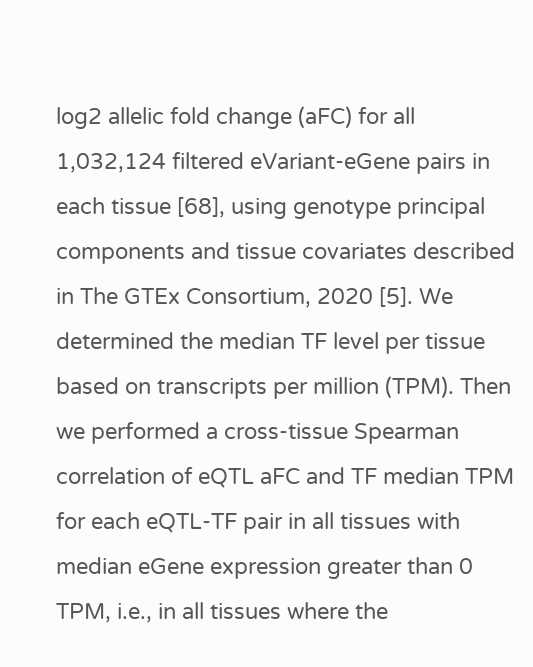log2 allelic fold change (aFC) for all 1,032,124 filtered eVariant-eGene pairs in each tissue [68], using genotype principal components and tissue covariates described in The GTEx Consortium, 2020 [5]. We determined the median TF level per tissue based on transcripts per million (TPM). Then we performed a cross-tissue Spearman correlation of eQTL aFC and TF median TPM for each eQTL-TF pair in all tissues with median eGene expression greater than 0 TPM, i.e., in all tissues where the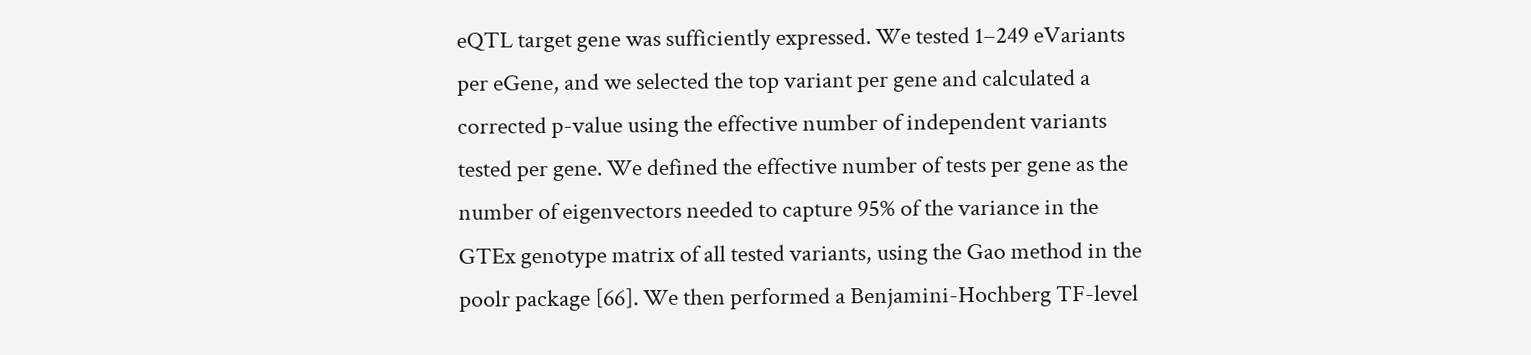eQTL target gene was sufficiently expressed. We tested 1–249 eVariants per eGene, and we selected the top variant per gene and calculated a corrected p-value using the effective number of independent variants tested per gene. We defined the effective number of tests per gene as the number of eigenvectors needed to capture 95% of the variance in the GTEx genotype matrix of all tested variants, using the Gao method in the poolr package [66]. We then performed a Benjamini-Hochberg TF-level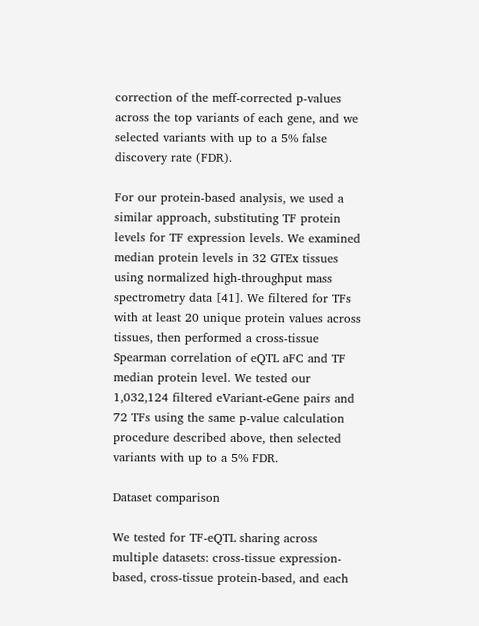correction of the meff-corrected p-values across the top variants of each gene, and we selected variants with up to a 5% false discovery rate (FDR).

For our protein-based analysis, we used a similar approach, substituting TF protein levels for TF expression levels. We examined median protein levels in 32 GTEx tissues using normalized high-throughput mass spectrometry data [41]. We filtered for TFs with at least 20 unique protein values across tissues, then performed a cross-tissue Spearman correlation of eQTL aFC and TF median protein level. We tested our 1,032,124 filtered eVariant-eGene pairs and 72 TFs using the same p-value calculation procedure described above, then selected variants with up to a 5% FDR.

Dataset comparison

We tested for TF-eQTL sharing across multiple datasets: cross-tissue expression-based, cross-tissue protein-based, and each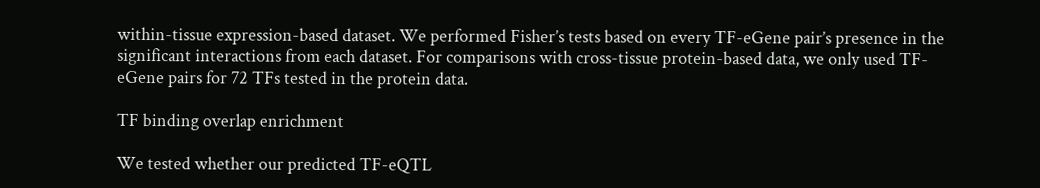within-tissue expression-based dataset. We performed Fisher’s tests based on every TF-eGene pair’s presence in the significant interactions from each dataset. For comparisons with cross-tissue protein-based data, we only used TF-eGene pairs for 72 TFs tested in the protein data.

TF binding overlap enrichment

We tested whether our predicted TF-eQTL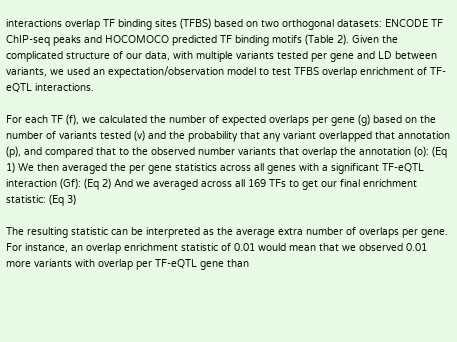interactions overlap TF binding sites (TFBS) based on two orthogonal datasets: ENCODE TF ChIP-seq peaks and HOCOMOCO predicted TF binding motifs (Table 2). Given the complicated structure of our data, with multiple variants tested per gene and LD between variants, we used an expectation/observation model to test TFBS overlap enrichment of TF-eQTL interactions.

For each TF (f), we calculated the number of expected overlaps per gene (g) based on the number of variants tested (v) and the probability that any variant overlapped that annotation (p), and compared that to the observed number variants that overlap the annotation (o): (Eq 1) We then averaged the per gene statistics across all genes with a significant TF-eQTL interaction (Gf): (Eq 2) And we averaged across all 169 TFs to get our final enrichment statistic: (Eq 3)

The resulting statistic can be interpreted as the average extra number of overlaps per gene. For instance, an overlap enrichment statistic of 0.01 would mean that we observed 0.01 more variants with overlap per TF-eQTL gene than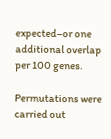expected–or one additional overlap per 100 genes.

Permutations were carried out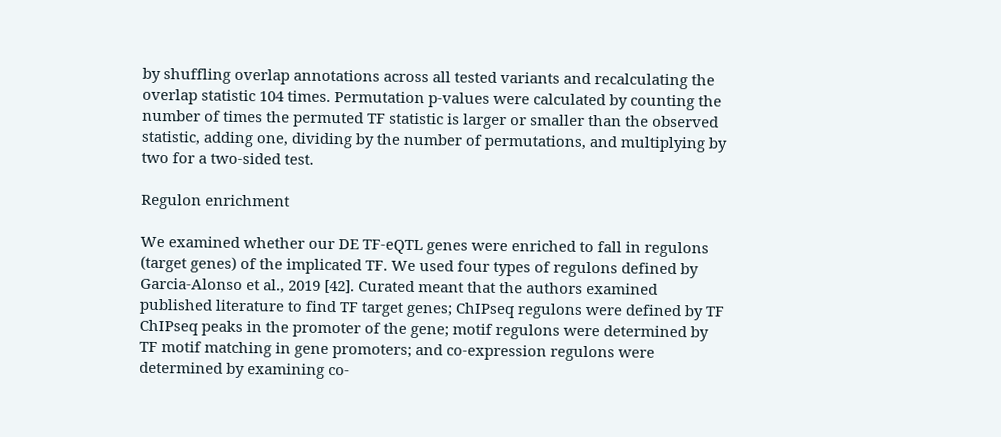by shuffling overlap annotations across all tested variants and recalculating the overlap statistic 104 times. Permutation p-values were calculated by counting the number of times the permuted TF statistic is larger or smaller than the observed statistic, adding one, dividing by the number of permutations, and multiplying by two for a two-sided test.

Regulon enrichment

We examined whether our DE TF-eQTL genes were enriched to fall in regulons (target genes) of the implicated TF. We used four types of regulons defined by Garcia-Alonso et al., 2019 [42]. Curated meant that the authors examined published literature to find TF target genes; ChIPseq regulons were defined by TF ChIPseq peaks in the promoter of the gene; motif regulons were determined by TF motif matching in gene promoters; and co-expression regulons were determined by examining co-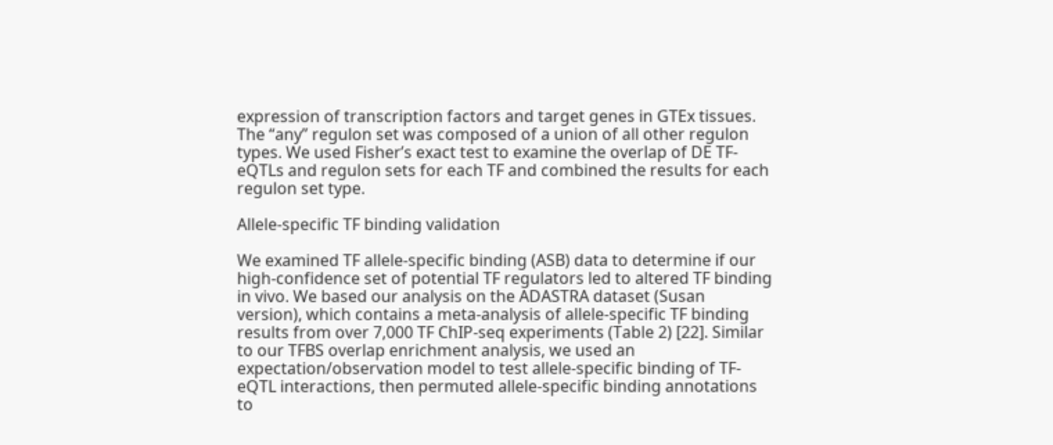expression of transcription factors and target genes in GTEx tissues. The “any” regulon set was composed of a union of all other regulon types. We used Fisher’s exact test to examine the overlap of DE TF-eQTLs and regulon sets for each TF and combined the results for each regulon set type.

Allele-specific TF binding validation

We examined TF allele-specific binding (ASB) data to determine if our high-confidence set of potential TF regulators led to altered TF binding in vivo. We based our analysis on the ADASTRA dataset (Susan version), which contains a meta-analysis of allele-specific TF binding results from over 7,000 TF ChIP-seq experiments (Table 2) [22]. Similar to our TFBS overlap enrichment analysis, we used an expectation/observation model to test allele-specific binding of TF-eQTL interactions, then permuted allele-specific binding annotations to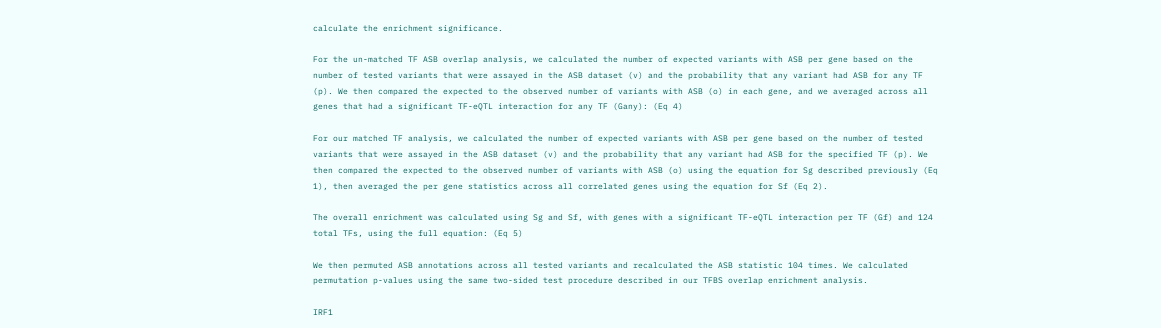calculate the enrichment significance.

For the un-matched TF ASB overlap analysis, we calculated the number of expected variants with ASB per gene based on the number of tested variants that were assayed in the ASB dataset (v) and the probability that any variant had ASB for any TF (p). We then compared the expected to the observed number of variants with ASB (o) in each gene, and we averaged across all genes that had a significant TF-eQTL interaction for any TF (Gany): (Eq 4)

For our matched TF analysis, we calculated the number of expected variants with ASB per gene based on the number of tested variants that were assayed in the ASB dataset (v) and the probability that any variant had ASB for the specified TF (p). We then compared the expected to the observed number of variants with ASB (o) using the equation for Sg described previously (Eq 1), then averaged the per gene statistics across all correlated genes using the equation for Sf (Eq 2).

The overall enrichment was calculated using Sg and Sf, with genes with a significant TF-eQTL interaction per TF (Gf) and 124 total TFs, using the full equation: (Eq 5)

We then permuted ASB annotations across all tested variants and recalculated the ASB statistic 104 times. We calculated permutation p-values using the same two-sided test procedure described in our TFBS overlap enrichment analysis.

IRF1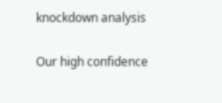knockdown analysis

Our high confidence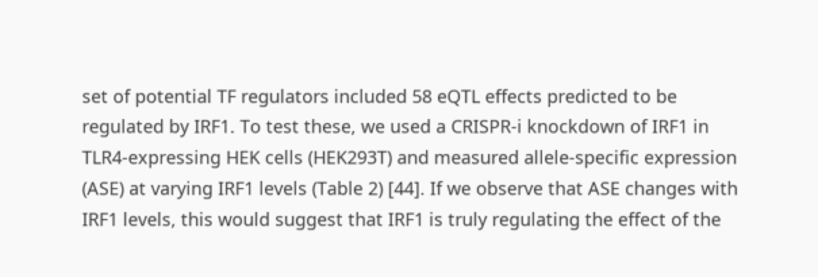set of potential TF regulators included 58 eQTL effects predicted to be regulated by IRF1. To test these, we used a CRISPR-i knockdown of IRF1 in TLR4-expressing HEK cells (HEK293T) and measured allele-specific expression (ASE) at varying IRF1 levels (Table 2) [44]. If we observe that ASE changes with IRF1 levels, this would suggest that IRF1 is truly regulating the effect of the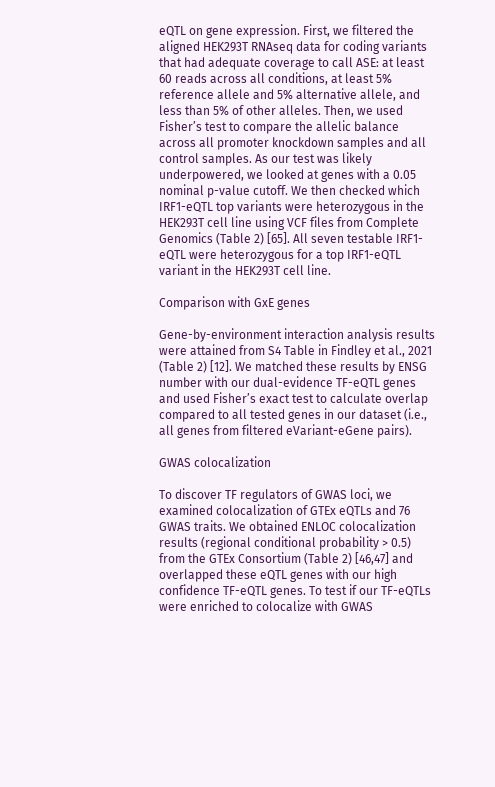eQTL on gene expression. First, we filtered the aligned HEK293T RNAseq data for coding variants that had adequate coverage to call ASE: at least 60 reads across all conditions, at least 5% reference allele and 5% alternative allele, and less than 5% of other alleles. Then, we used Fisher’s test to compare the allelic balance across all promoter knockdown samples and all control samples. As our test was likely underpowered, we looked at genes with a 0.05 nominal p-value cutoff. We then checked which IRF1-eQTL top variants were heterozygous in the HEK293T cell line using VCF files from Complete Genomics (Table 2) [65]. All seven testable IRF1-eQTL were heterozygous for a top IRF1-eQTL variant in the HEK293T cell line.

Comparison with GxE genes

Gene-by-environment interaction analysis results were attained from S4 Table in Findley et al., 2021 (Table 2) [12]. We matched these results by ENSG number with our dual-evidence TF-eQTL genes and used Fisher’s exact test to calculate overlap compared to all tested genes in our dataset (i.e., all genes from filtered eVariant-eGene pairs).

GWAS colocalization

To discover TF regulators of GWAS loci, we examined colocalization of GTEx eQTLs and 76 GWAS traits. We obtained ENLOC colocalization results (regional conditional probability > 0.5) from the GTEx Consortium (Table 2) [46,47] and overlapped these eQTL genes with our high confidence TF-eQTL genes. To test if our TF-eQTLs were enriched to colocalize with GWAS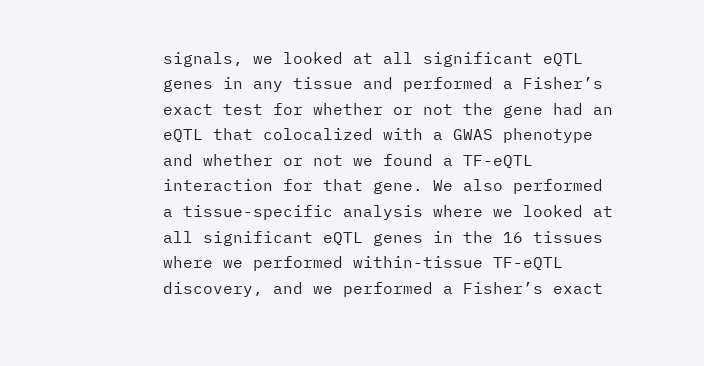signals, we looked at all significant eQTL genes in any tissue and performed a Fisher’s exact test for whether or not the gene had an eQTL that colocalized with a GWAS phenotype and whether or not we found a TF-eQTL interaction for that gene. We also performed a tissue-specific analysis where we looked at all significant eQTL genes in the 16 tissues where we performed within-tissue TF-eQTL discovery, and we performed a Fisher’s exact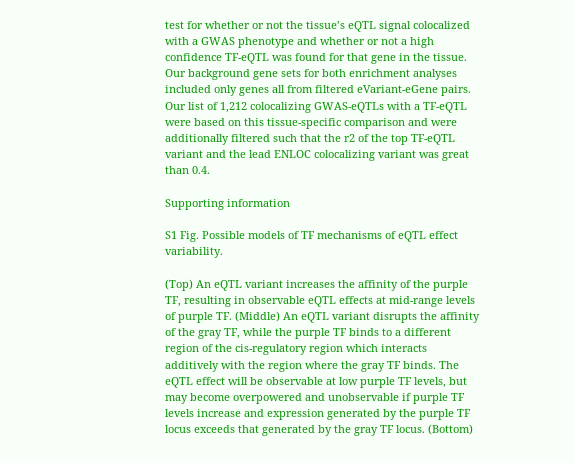test for whether or not the tissue’s eQTL signal colocalized with a GWAS phenotype and whether or not a high confidence TF-eQTL was found for that gene in the tissue. Our background gene sets for both enrichment analyses included only genes all from filtered eVariant-eGene pairs. Our list of 1,212 colocalizing GWAS-eQTLs with a TF-eQTL were based on this tissue-specific comparison and were additionally filtered such that the r2 of the top TF-eQTL variant and the lead ENLOC colocalizing variant was great than 0.4.

Supporting information

S1 Fig. Possible models of TF mechanisms of eQTL effect variability.

(Top) An eQTL variant increases the affinity of the purple TF, resulting in observable eQTL effects at mid-range levels of purple TF. (Middle) An eQTL variant disrupts the affinity of the gray TF, while the purple TF binds to a different region of the cis-regulatory region which interacts additively with the region where the gray TF binds. The eQTL effect will be observable at low purple TF levels, but may become overpowered and unobservable if purple TF levels increase and expression generated by the purple TF locus exceeds that generated by the gray TF locus. (Bottom)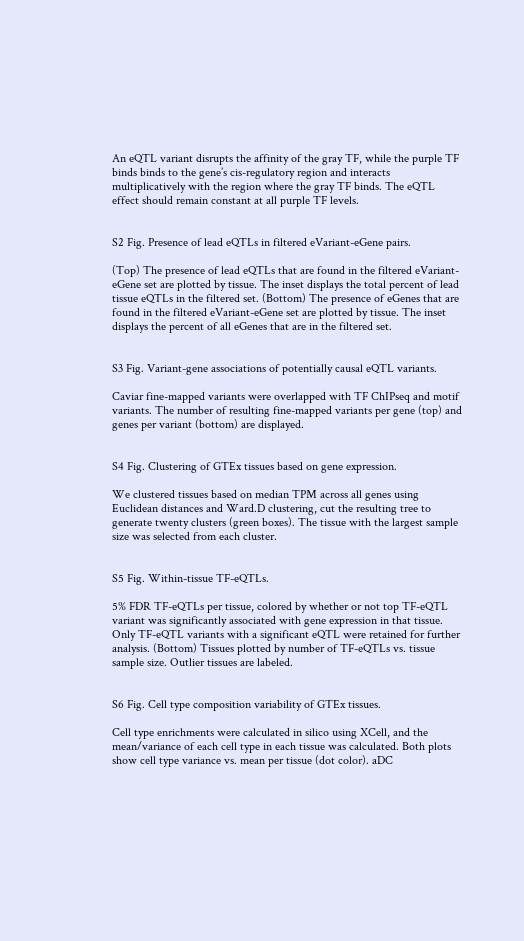An eQTL variant disrupts the affinity of the gray TF, while the purple TF binds binds to the gene’s cis-regulatory region and interacts multiplicatively with the region where the gray TF binds. The eQTL effect should remain constant at all purple TF levels.


S2 Fig. Presence of lead eQTLs in filtered eVariant-eGene pairs.

(Top) The presence of lead eQTLs that are found in the filtered eVariant-eGene set are plotted by tissue. The inset displays the total percent of lead tissue eQTLs in the filtered set. (Bottom) The presence of eGenes that are found in the filtered eVariant-eGene set are plotted by tissue. The inset displays the percent of all eGenes that are in the filtered set.


S3 Fig. Variant-gene associations of potentially causal eQTL variants.

Caviar fine-mapped variants were overlapped with TF ChIPseq and motif variants. The number of resulting fine-mapped variants per gene (top) and genes per variant (bottom) are displayed.


S4 Fig. Clustering of GTEx tissues based on gene expression.

We clustered tissues based on median TPM across all genes using Euclidean distances and Ward.D clustering, cut the resulting tree to generate twenty clusters (green boxes). The tissue with the largest sample size was selected from each cluster.


S5 Fig. Within-tissue TF-eQTLs.

5% FDR TF-eQTLs per tissue, colored by whether or not top TF-eQTL variant was significantly associated with gene expression in that tissue. Only TF-eQTL variants with a significant eQTL were retained for further analysis. (Bottom) Tissues plotted by number of TF-eQTLs vs. tissue sample size. Outlier tissues are labeled.


S6 Fig. Cell type composition variability of GTEx tissues.

Cell type enrichments were calculated in silico using XCell, and the mean/variance of each cell type in each tissue was calculated. Both plots show cell type variance vs. mean per tissue (dot color). aDC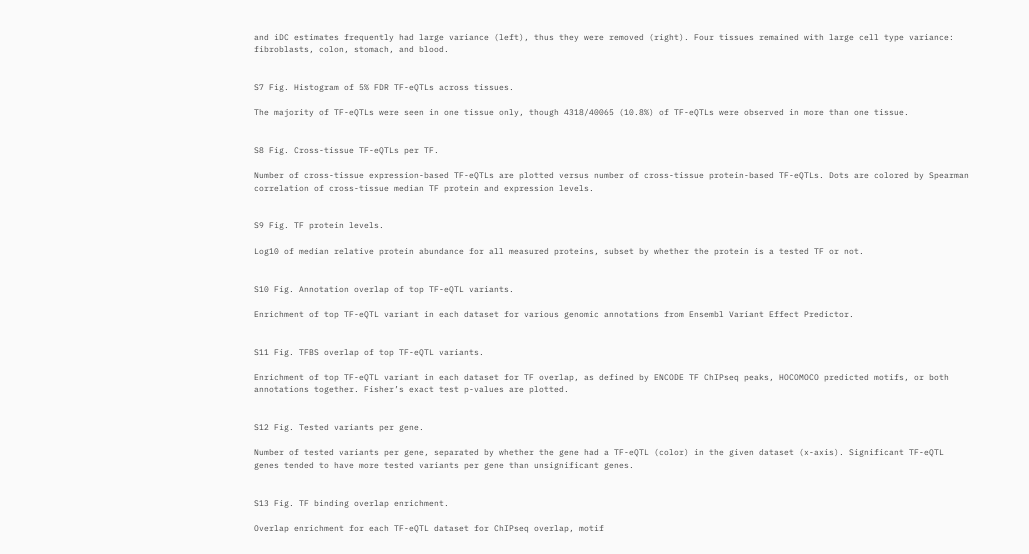and iDC estimates frequently had large variance (left), thus they were removed (right). Four tissues remained with large cell type variance: fibroblasts, colon, stomach, and blood.


S7 Fig. Histogram of 5% FDR TF-eQTLs across tissues.

The majority of TF-eQTLs were seen in one tissue only, though 4318/40065 (10.8%) of TF-eQTLs were observed in more than one tissue.


S8 Fig. Cross-tissue TF-eQTLs per TF.

Number of cross-tissue expression-based TF-eQTLs are plotted versus number of cross-tissue protein-based TF-eQTLs. Dots are colored by Spearman correlation of cross-tissue median TF protein and expression levels.


S9 Fig. TF protein levels.

Log10 of median relative protein abundance for all measured proteins, subset by whether the protein is a tested TF or not.


S10 Fig. Annotation overlap of top TF-eQTL variants.

Enrichment of top TF-eQTL variant in each dataset for various genomic annotations from Ensembl Variant Effect Predictor.


S11 Fig. TFBS overlap of top TF-eQTL variants.

Enrichment of top TF-eQTL variant in each dataset for TF overlap, as defined by ENCODE TF ChIPseq peaks, HOCOMOCO predicted motifs, or both annotations together. Fisher’s exact test p-values are plotted.


S12 Fig. Tested variants per gene.

Number of tested variants per gene, separated by whether the gene had a TF-eQTL (color) in the given dataset (x-axis). Significant TF-eQTL genes tended to have more tested variants per gene than unsignificant genes.


S13 Fig. TF binding overlap enrichment.

Overlap enrichment for each TF-eQTL dataset for ChIPseq overlap, motif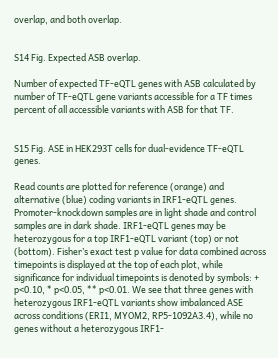overlap, and both overlap.


S14 Fig. Expected ASB overlap.

Number of expected TF-eQTL genes with ASB calculated by number of TF-eQTL gene variants accessible for a TF times percent of all accessible variants with ASB for that TF.


S15 Fig. ASE in HEK293T cells for dual-evidence TF-eQTL genes.

Read counts are plotted for reference (orange) and alternative (blue) coding variants in IRF1-eQTL genes. Promoter-knockdown samples are in light shade and control samples are in dark shade. IRF1-eQTL genes may be heterozygous for a top IRF1-eQTL variant (top) or not (bottom). Fisher’s exact test p value for data combined across timepoints is displayed at the top of each plot, while significance for individual timepoints is denoted by symbols: + p<0.10, * p<0.05, ** p<0.01. We see that three genes with heterozygous IRF1-eQTL variants show imbalanced ASE across conditions (ERI1, MYOM2, RP5-1092A3.4), while no genes without a heterozygous IRF1-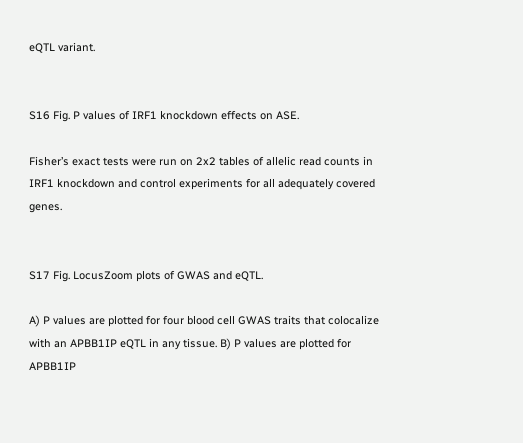eQTL variant.


S16 Fig. P values of IRF1 knockdown effects on ASE.

Fisher’s exact tests were run on 2x2 tables of allelic read counts in IRF1 knockdown and control experiments for all adequately covered genes.


S17 Fig. LocusZoom plots of GWAS and eQTL.

A) P values are plotted for four blood cell GWAS traits that colocalize with an APBB1IP eQTL in any tissue. B) P values are plotted for APBB1IP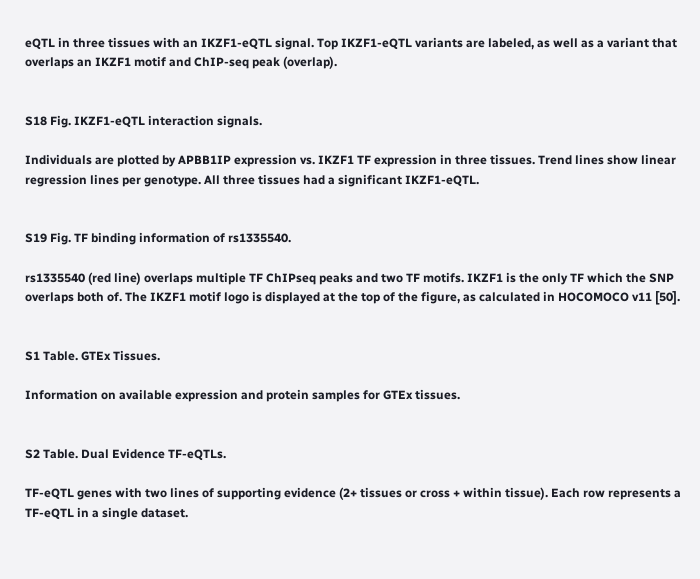eQTL in three tissues with an IKZF1-eQTL signal. Top IKZF1-eQTL variants are labeled, as well as a variant that overlaps an IKZF1 motif and ChIP-seq peak (overlap).


S18 Fig. IKZF1-eQTL interaction signals.

Individuals are plotted by APBB1IP expression vs. IKZF1 TF expression in three tissues. Trend lines show linear regression lines per genotype. All three tissues had a significant IKZF1-eQTL.


S19 Fig. TF binding information of rs1335540.

rs1335540 (red line) overlaps multiple TF ChIPseq peaks and two TF motifs. IKZF1 is the only TF which the SNP overlaps both of. The IKZF1 motif logo is displayed at the top of the figure, as calculated in HOCOMOCO v11 [50].


S1 Table. GTEx Tissues.

Information on available expression and protein samples for GTEx tissues.


S2 Table. Dual Evidence TF-eQTLs.

TF-eQTL genes with two lines of supporting evidence (2+ tissues or cross + within tissue). Each row represents a TF-eQTL in a single dataset.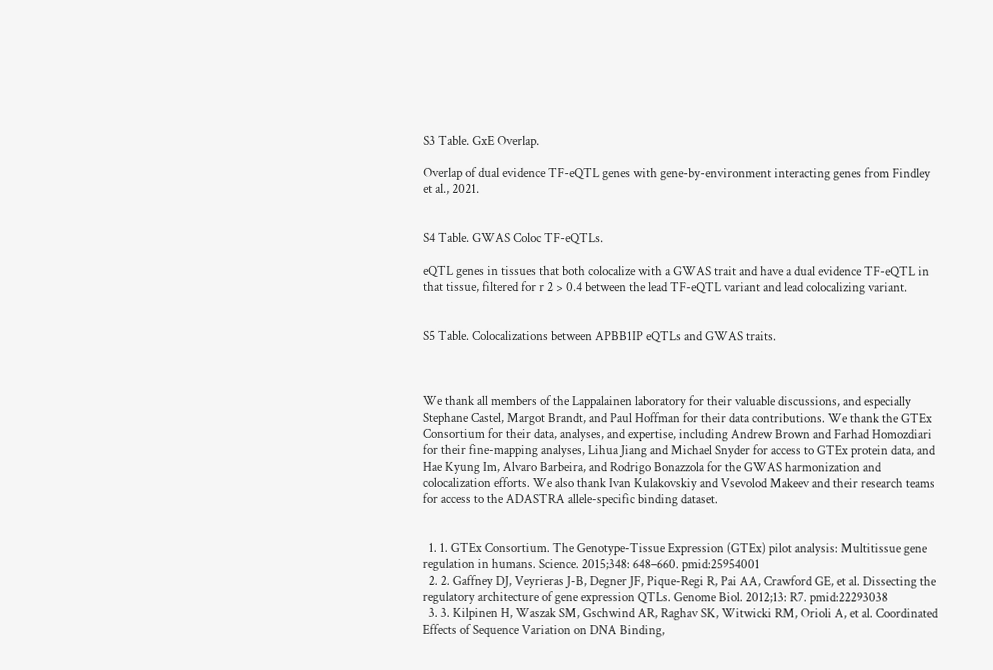S3 Table. GxE Overlap.

Overlap of dual evidence TF-eQTL genes with gene-by-environment interacting genes from Findley et al., 2021.


S4 Table. GWAS Coloc TF-eQTLs.

eQTL genes in tissues that both colocalize with a GWAS trait and have a dual evidence TF-eQTL in that tissue, filtered for r 2 > 0.4 between the lead TF-eQTL variant and lead colocalizing variant.


S5 Table. Colocalizations between APBB1IP eQTLs and GWAS traits.



We thank all members of the Lappalainen laboratory for their valuable discussions, and especially Stephane Castel, Margot Brandt, and Paul Hoffman for their data contributions. We thank the GTEx Consortium for their data, analyses, and expertise, including Andrew Brown and Farhad Homozdiari for their fine-mapping analyses, Lihua Jiang and Michael Snyder for access to GTEx protein data, and Hae Kyung Im, Alvaro Barbeira, and Rodrigo Bonazzola for the GWAS harmonization and colocalization efforts. We also thank Ivan Kulakovskiy and Vsevolod Makeev and their research teams for access to the ADASTRA allele-specific binding dataset.


  1. 1. GTEx Consortium. The Genotype-Tissue Expression (GTEx) pilot analysis: Multitissue gene regulation in humans. Science. 2015;348: 648–660. pmid:25954001
  2. 2. Gaffney DJ, Veyrieras J-B, Degner JF, Pique-Regi R, Pai AA, Crawford GE, et al. Dissecting the regulatory architecture of gene expression QTLs. Genome Biol. 2012;13: R7. pmid:22293038
  3. 3. Kilpinen H, Waszak SM, Gschwind AR, Raghav SK, Witwicki RM, Orioli A, et al. Coordinated Effects of Sequence Variation on DNA Binding,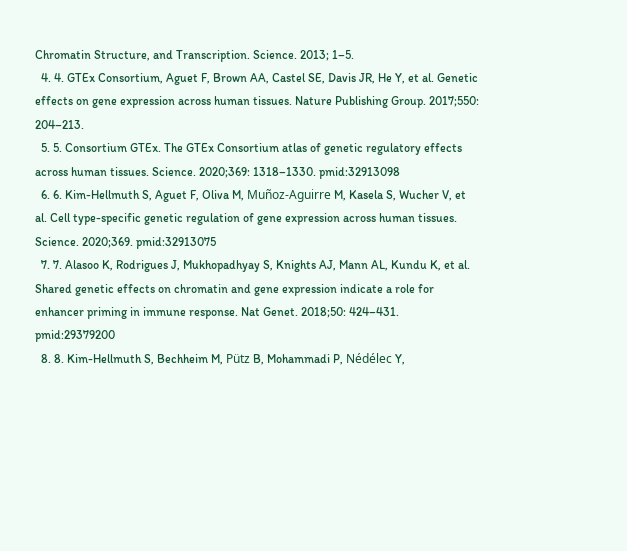Chromatin Structure, and Transcription. Science. 2013; 1–5.
  4. 4. GTEx Consortium, Aguet F, Brown AA, Castel SE, Davis JR, He Y, et al. Genetic effects on gene expression across human tissues. Nature Publishing Group. 2017;550: 204–213.
  5. 5. Consortium GTEx. The GTEx Consortium atlas of genetic regulatory effects across human tissues. Science. 2020;369: 1318–1330. pmid:32913098
  6. 6. Kim-Hellmuth S, Aguet F, Oliva M, Muñoz-Aguirre M, Kasela S, Wucher V, et al. Cell type-specific genetic regulation of gene expression across human tissues. Science. 2020;369. pmid:32913075
  7. 7. Alasoo K, Rodrigues J, Mukhopadhyay S, Knights AJ, Mann AL, Kundu K, et al. Shared genetic effects on chromatin and gene expression indicate a role for enhancer priming in immune response. Nat Genet. 2018;50: 424–431. pmid:29379200
  8. 8. Kim-Hellmuth S, Bechheim M, Pütz B, Mohammadi P, Nédélec Y,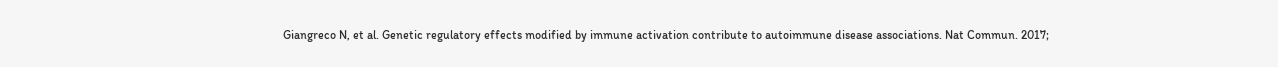Giangreco N, et al. Genetic regulatory effects modified by immune activation contribute to autoimmune disease associations. Nat Commun. 2017;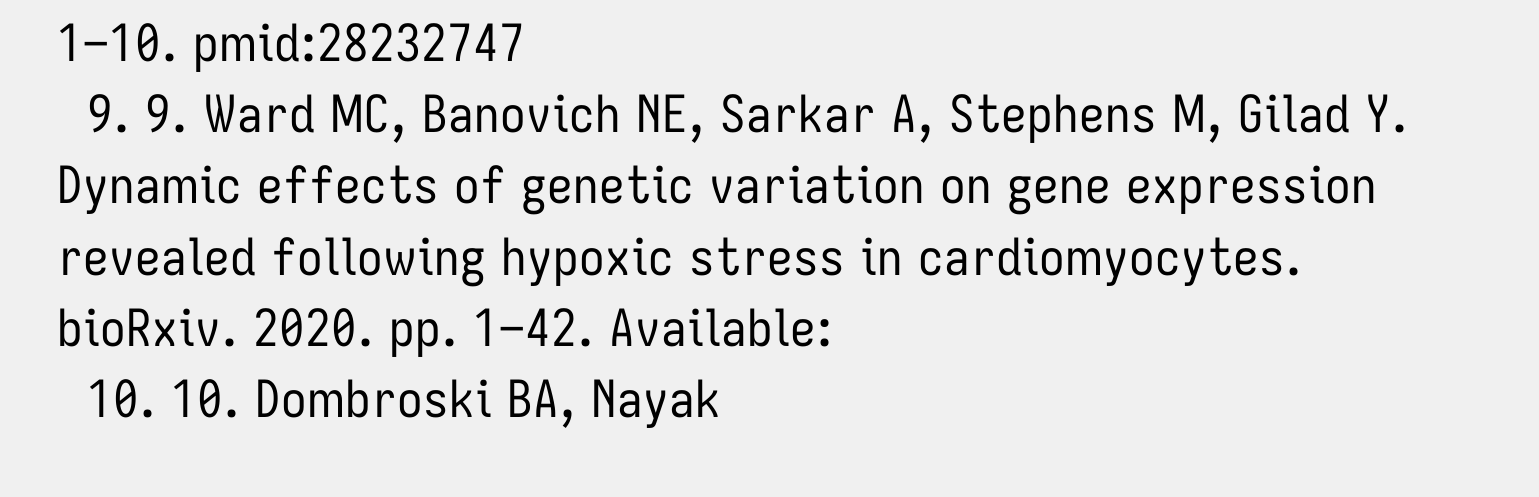1–10. pmid:28232747
  9. 9. Ward MC, Banovich NE, Sarkar A, Stephens M, Gilad Y. Dynamic effects of genetic variation on gene expression revealed following hypoxic stress in cardiomyocytes. bioRxiv. 2020. pp. 1–42. Available:
  10. 10. Dombroski BA, Nayak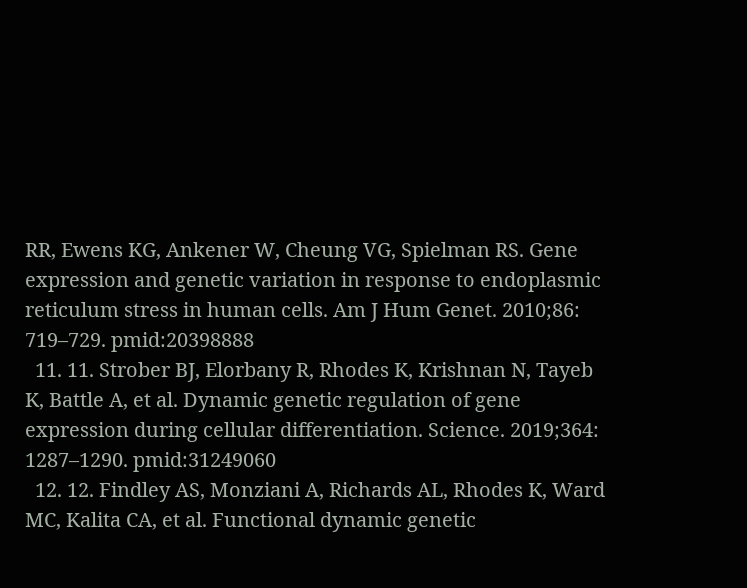RR, Ewens KG, Ankener W, Cheung VG, Spielman RS. Gene expression and genetic variation in response to endoplasmic reticulum stress in human cells. Am J Hum Genet. 2010;86: 719–729. pmid:20398888
  11. 11. Strober BJ, Elorbany R, Rhodes K, Krishnan N, Tayeb K, Battle A, et al. Dynamic genetic regulation of gene expression during cellular differentiation. Science. 2019;364: 1287–1290. pmid:31249060
  12. 12. Findley AS, Monziani A, Richards AL, Rhodes K, Ward MC, Kalita CA, et al. Functional dynamic genetic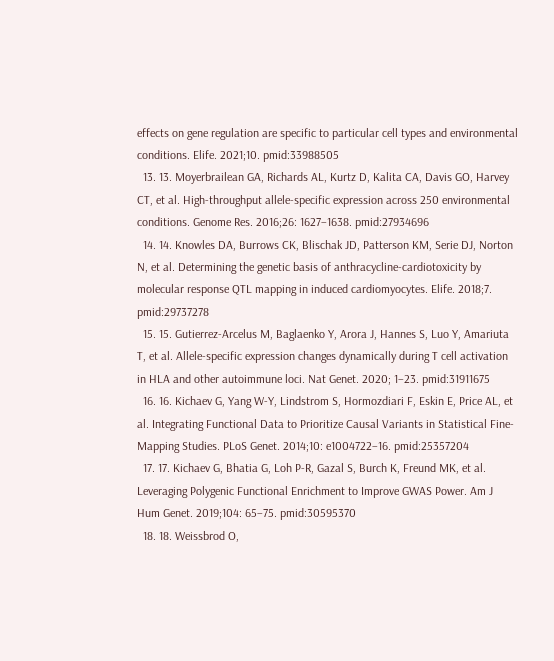effects on gene regulation are specific to particular cell types and environmental conditions. Elife. 2021;10. pmid:33988505
  13. 13. Moyerbrailean GA, Richards AL, Kurtz D, Kalita CA, Davis GO, Harvey CT, et al. High-throughput allele-specific expression across 250 environmental conditions. Genome Res. 2016;26: 1627–1638. pmid:27934696
  14. 14. Knowles DA, Burrows CK, Blischak JD, Patterson KM, Serie DJ, Norton N, et al. Determining the genetic basis of anthracycline-cardiotoxicity by molecular response QTL mapping in induced cardiomyocytes. Elife. 2018;7. pmid:29737278
  15. 15. Gutierrez-Arcelus M, Baglaenko Y, Arora J, Hannes S, Luo Y, Amariuta T, et al. Allele-specific expression changes dynamically during T cell activation in HLA and other autoimmune loci. Nat Genet. 2020; 1–23. pmid:31911675
  16. 16. Kichaev G, Yang W-Y, Lindstrom S, Hormozdiari F, Eskin E, Price AL, et al. Integrating Functional Data to Prioritize Causal Variants in Statistical Fine-Mapping Studies. PLoS Genet. 2014;10: e1004722–16. pmid:25357204
  17. 17. Kichaev G, Bhatia G, Loh P-R, Gazal S, Burch K, Freund MK, et al. Leveraging Polygenic Functional Enrichment to Improve GWAS Power. Am J Hum Genet. 2019;104: 65–75. pmid:30595370
  18. 18. Weissbrod O,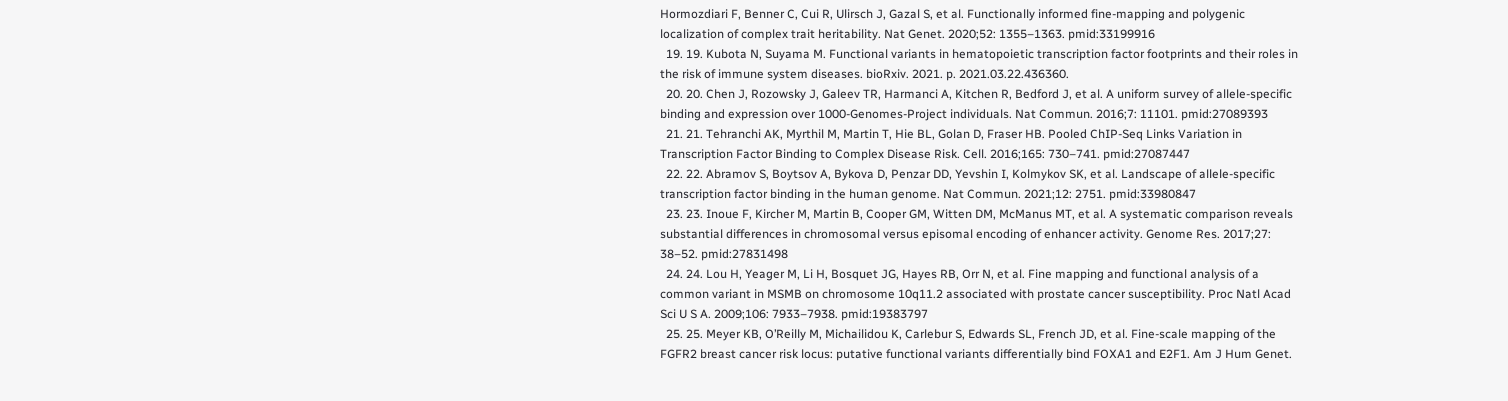Hormozdiari F, Benner C, Cui R, Ulirsch J, Gazal S, et al. Functionally informed fine-mapping and polygenic localization of complex trait heritability. Nat Genet. 2020;52: 1355–1363. pmid:33199916
  19. 19. Kubota N, Suyama M. Functional variants in hematopoietic transcription factor footprints and their roles in the risk of immune system diseases. bioRxiv. 2021. p. 2021.03.22.436360.
  20. 20. Chen J, Rozowsky J, Galeev TR, Harmanci A, Kitchen R, Bedford J, et al. A uniform survey of allele-specific binding and expression over 1000-Genomes-Project individuals. Nat Commun. 2016;7: 11101. pmid:27089393
  21. 21. Tehranchi AK, Myrthil M, Martin T, Hie BL, Golan D, Fraser HB. Pooled ChIP-Seq Links Variation in Transcription Factor Binding to Complex Disease Risk. Cell. 2016;165: 730–741. pmid:27087447
  22. 22. Abramov S, Boytsov A, Bykova D, Penzar DD, Yevshin I, Kolmykov SK, et al. Landscape of allele-specific transcription factor binding in the human genome. Nat Commun. 2021;12: 2751. pmid:33980847
  23. 23. Inoue F, Kircher M, Martin B, Cooper GM, Witten DM, McManus MT, et al. A systematic comparison reveals substantial differences in chromosomal versus episomal encoding of enhancer activity. Genome Res. 2017;27: 38–52. pmid:27831498
  24. 24. Lou H, Yeager M, Li H, Bosquet JG, Hayes RB, Orr N, et al. Fine mapping and functional analysis of a common variant in MSMB on chromosome 10q11.2 associated with prostate cancer susceptibility. Proc Natl Acad Sci U S A. 2009;106: 7933–7938. pmid:19383797
  25. 25. Meyer KB, O’Reilly M, Michailidou K, Carlebur S, Edwards SL, French JD, et al. Fine-scale mapping of the FGFR2 breast cancer risk locus: putative functional variants differentially bind FOXA1 and E2F1. Am J Hum Genet.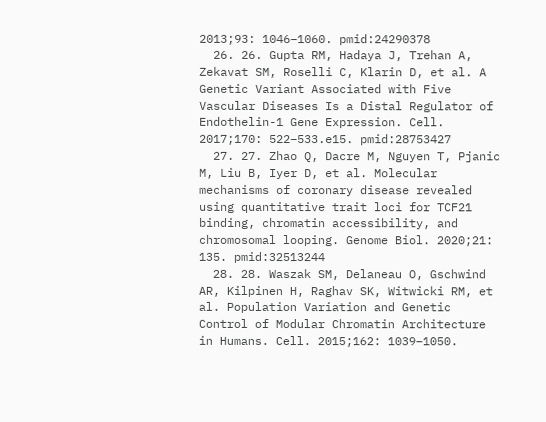2013;93: 1046–1060. pmid:24290378
  26. 26. Gupta RM, Hadaya J, Trehan A, Zekavat SM, Roselli C, Klarin D, et al. A Genetic Variant Associated with Five Vascular Diseases Is a Distal Regulator of Endothelin-1 Gene Expression. Cell. 2017;170: 522–533.e15. pmid:28753427
  27. 27. Zhao Q, Dacre M, Nguyen T, Pjanic M, Liu B, Iyer D, et al. Molecular mechanisms of coronary disease revealed using quantitative trait loci for TCF21 binding, chromatin accessibility, and chromosomal looping. Genome Biol. 2020;21: 135. pmid:32513244
  28. 28. Waszak SM, Delaneau O, Gschwind AR, Kilpinen H, Raghav SK, Witwicki RM, et al. Population Variation and Genetic Control of Modular Chromatin Architecture in Humans. Cell. 2015;162: 1039–1050.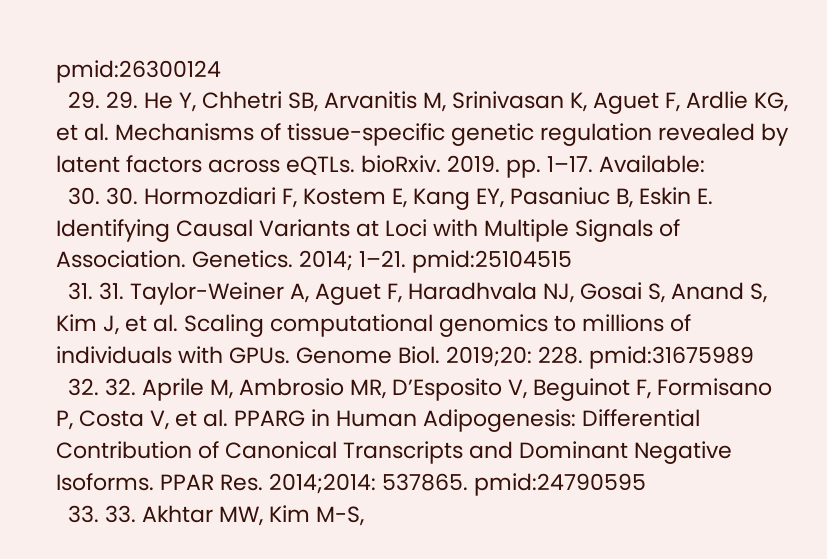pmid:26300124
  29. 29. He Y, Chhetri SB, Arvanitis M, Srinivasan K, Aguet F, Ardlie KG, et al. Mechanisms of tissue-specific genetic regulation revealed by latent factors across eQTLs. bioRxiv. 2019. pp. 1–17. Available:
  30. 30. Hormozdiari F, Kostem E, Kang EY, Pasaniuc B, Eskin E. Identifying Causal Variants at Loci with Multiple Signals of Association. Genetics. 2014; 1–21. pmid:25104515
  31. 31. Taylor-Weiner A, Aguet F, Haradhvala NJ, Gosai S, Anand S, Kim J, et al. Scaling computational genomics to millions of individuals with GPUs. Genome Biol. 2019;20: 228. pmid:31675989
  32. 32. Aprile M, Ambrosio MR, D’Esposito V, Beguinot F, Formisano P, Costa V, et al. PPARG in Human Adipogenesis: Differential Contribution of Canonical Transcripts and Dominant Negative Isoforms. PPAR Res. 2014;2014: 537865. pmid:24790595
  33. 33. Akhtar MW, Kim M-S,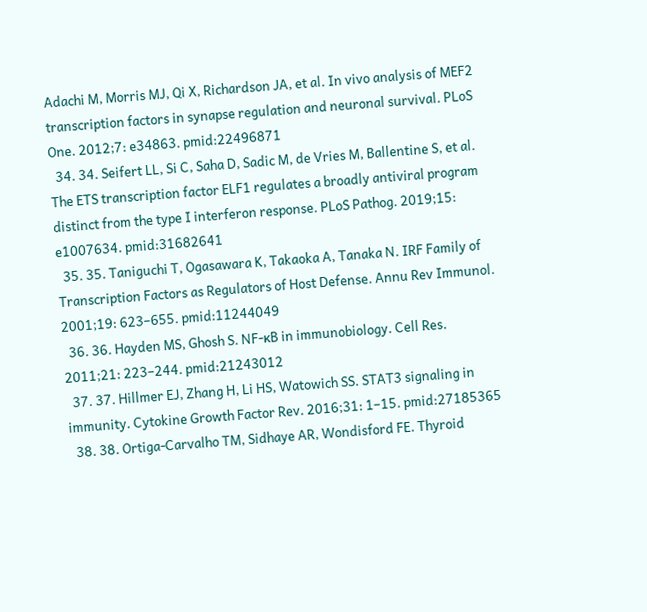Adachi M, Morris MJ, Qi X, Richardson JA, et al. In vivo analysis of MEF2 transcription factors in synapse regulation and neuronal survival. PLoS One. 2012;7: e34863. pmid:22496871
  34. 34. Seifert LL, Si C, Saha D, Sadic M, de Vries M, Ballentine S, et al. The ETS transcription factor ELF1 regulates a broadly antiviral program distinct from the type I interferon response. PLoS Pathog. 2019;15: e1007634. pmid:31682641
  35. 35. Taniguchi T, Ogasawara K, Takaoka A, Tanaka N. IRF Family of Transcription Factors as Regulators of Host Defense. Annu Rev Immunol. 2001;19: 623–655. pmid:11244049
  36. 36. Hayden MS, Ghosh S. NF-κB in immunobiology. Cell Res. 2011;21: 223–244. pmid:21243012
  37. 37. Hillmer EJ, Zhang H, Li HS, Watowich SS. STAT3 signaling in immunity. Cytokine Growth Factor Rev. 2016;31: 1–15. pmid:27185365
  38. 38. Ortiga-Carvalho TM, Sidhaye AR, Wondisford FE. Thyroid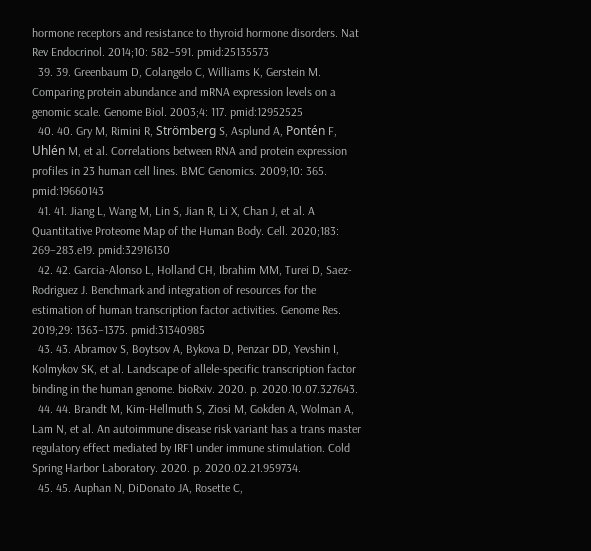hormone receptors and resistance to thyroid hormone disorders. Nat Rev Endocrinol. 2014;10: 582–591. pmid:25135573
  39. 39. Greenbaum D, Colangelo C, Williams K, Gerstein M. Comparing protein abundance and mRNA expression levels on a genomic scale. Genome Biol. 2003;4: 117. pmid:12952525
  40. 40. Gry M, Rimini R, Strömberg S, Asplund A, Pontén F, Uhlén M, et al. Correlations between RNA and protein expression profiles in 23 human cell lines. BMC Genomics. 2009;10: 365. pmid:19660143
  41. 41. Jiang L, Wang M, Lin S, Jian R, Li X, Chan J, et al. A Quantitative Proteome Map of the Human Body. Cell. 2020;183: 269–283.e19. pmid:32916130
  42. 42. Garcia-Alonso L, Holland CH, Ibrahim MM, Turei D, Saez-Rodriguez J. Benchmark and integration of resources for the estimation of human transcription factor activities. Genome Res. 2019;29: 1363–1375. pmid:31340985
  43. 43. Abramov S, Boytsov A, Bykova D, Penzar DD, Yevshin I, Kolmykov SK, et al. Landscape of allele-specific transcription factor binding in the human genome. bioRxiv. 2020. p. 2020.10.07.327643.
  44. 44. Brandt M, Kim-Hellmuth S, Ziosi M, Gokden A, Wolman A, Lam N, et al. An autoimmune disease risk variant has a trans master regulatory effect mediated by IRF1 under immune stimulation. Cold Spring Harbor Laboratory. 2020. p. 2020.02.21.959734.
  45. 45. Auphan N, DiDonato JA, Rosette C,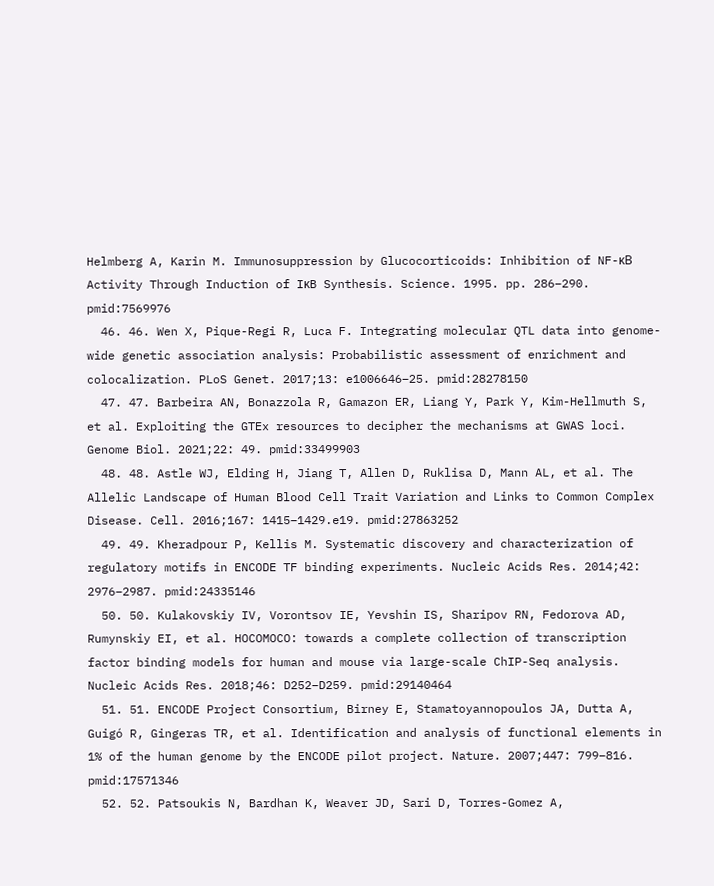Helmberg A, Karin M. Immunosuppression by Glucocorticoids: Inhibition of NF-κB Activity Through Induction of IκB Synthesis. Science. 1995. pp. 286–290. pmid:7569976
  46. 46. Wen X, Pique-Regi R, Luca F. Integrating molecular QTL data into genome-wide genetic association analysis: Probabilistic assessment of enrichment and colocalization. PLoS Genet. 2017;13: e1006646–25. pmid:28278150
  47. 47. Barbeira AN, Bonazzola R, Gamazon ER, Liang Y, Park Y, Kim-Hellmuth S, et al. Exploiting the GTEx resources to decipher the mechanisms at GWAS loci. Genome Biol. 2021;22: 49. pmid:33499903
  48. 48. Astle WJ, Elding H, Jiang T, Allen D, Ruklisa D, Mann AL, et al. The Allelic Landscape of Human Blood Cell Trait Variation and Links to Common Complex Disease. Cell. 2016;167: 1415–1429.e19. pmid:27863252
  49. 49. Kheradpour P, Kellis M. Systematic discovery and characterization of regulatory motifs in ENCODE TF binding experiments. Nucleic Acids Res. 2014;42: 2976–2987. pmid:24335146
  50. 50. Kulakovskiy IV, Vorontsov IE, Yevshin IS, Sharipov RN, Fedorova AD, Rumynskiy EI, et al. HOCOMOCO: towards a complete collection of transcription factor binding models for human and mouse via large-scale ChIP-Seq analysis. Nucleic Acids Res. 2018;46: D252–D259. pmid:29140464
  51. 51. ENCODE Project Consortium, Birney E, Stamatoyannopoulos JA, Dutta A, Guigó R, Gingeras TR, et al. Identification and analysis of functional elements in 1% of the human genome by the ENCODE pilot project. Nature. 2007;447: 799–816. pmid:17571346
  52. 52. Patsoukis N, Bardhan K, Weaver JD, Sari D, Torres-Gomez A,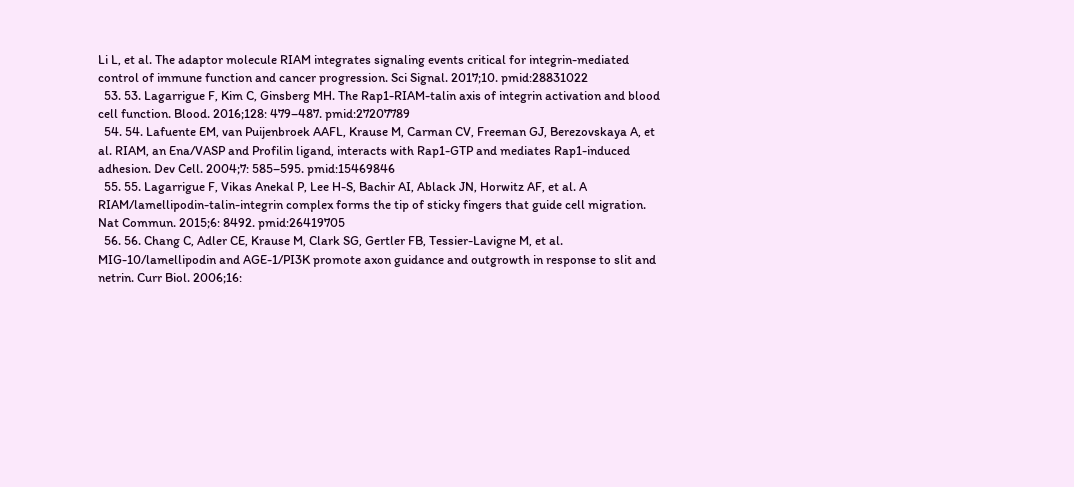Li L, et al. The adaptor molecule RIAM integrates signaling events critical for integrin-mediated control of immune function and cancer progression. Sci Signal. 2017;10. pmid:28831022
  53. 53. Lagarrigue F, Kim C, Ginsberg MH. The Rap1-RIAM-talin axis of integrin activation and blood cell function. Blood. 2016;128: 479–487. pmid:27207789
  54. 54. Lafuente EM, van Puijenbroek AAFL, Krause M, Carman CV, Freeman GJ, Berezovskaya A, et al. RIAM, an Ena/VASP and Profilin ligand, interacts with Rap1-GTP and mediates Rap1-induced adhesion. Dev Cell. 2004;7: 585–595. pmid:15469846
  55. 55. Lagarrigue F, Vikas Anekal P, Lee H-S, Bachir AI, Ablack JN, Horwitz AF, et al. A RIAM/lamellipodin-talin-integrin complex forms the tip of sticky fingers that guide cell migration. Nat Commun. 2015;6: 8492. pmid:26419705
  56. 56. Chang C, Adler CE, Krause M, Clark SG, Gertler FB, Tessier-Lavigne M, et al. MIG-10/lamellipodin and AGE-1/PI3K promote axon guidance and outgrowth in response to slit and netrin. Curr Biol. 2006;16: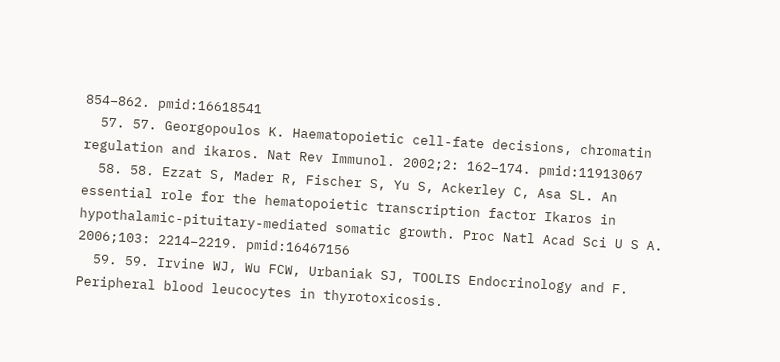854–862. pmid:16618541
  57. 57. Georgopoulos K. Haematopoietic cell-fate decisions, chromatin regulation and ikaros. Nat Rev Immunol. 2002;2: 162–174. pmid:11913067
  58. 58. Ezzat S, Mader R, Fischer S, Yu S, Ackerley C, Asa SL. An essential role for the hematopoietic transcription factor Ikaros in hypothalamic-pituitary-mediated somatic growth. Proc Natl Acad Sci U S A. 2006;103: 2214–2219. pmid:16467156
  59. 59. Irvine WJ, Wu FCW, Urbaniak SJ, TOOLIS Endocrinology and F. Peripheral blood leucocytes in thyrotoxicosis.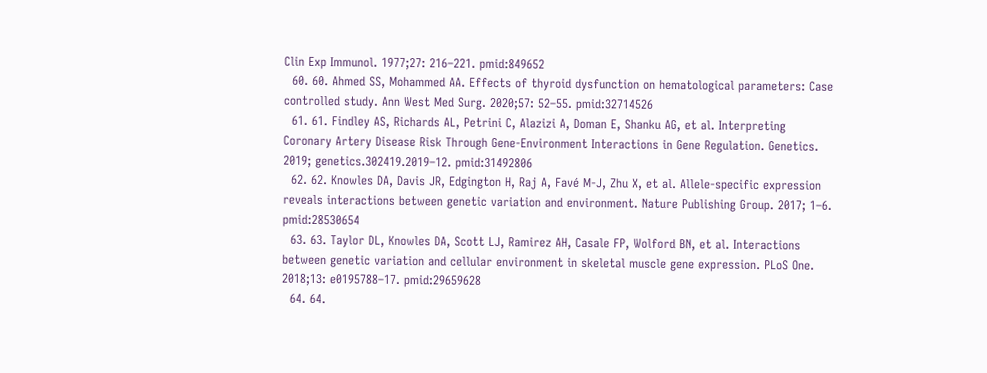Clin Exp Immunol. 1977;27: 216–221. pmid:849652
  60. 60. Ahmed SS, Mohammed AA. Effects of thyroid dysfunction on hematological parameters: Case controlled study. Ann West Med Surg. 2020;57: 52–55. pmid:32714526
  61. 61. Findley AS, Richards AL, Petrini C, Alazizi A, Doman E, Shanku AG, et al. Interpreting Coronary Artery Disease Risk Through Gene-Environment Interactions in Gene Regulation. Genetics. 2019; genetics.302419.2019–12. pmid:31492806
  62. 62. Knowles DA, Davis JR, Edgington H, Raj A, Favé M-J, Zhu X, et al. Allele-specific expression reveals interactions between genetic variation and environment. Nature Publishing Group. 2017; 1–6. pmid:28530654
  63. 63. Taylor DL, Knowles DA, Scott LJ, Ramirez AH, Casale FP, Wolford BN, et al. Interactions between genetic variation and cellular environment in skeletal muscle gene expression. PLoS One. 2018;13: e0195788–17. pmid:29659628
  64. 64.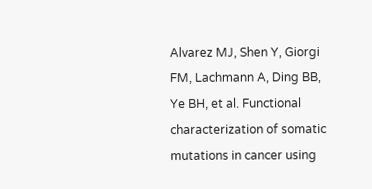Alvarez MJ, Shen Y, Giorgi FM, Lachmann A, Ding BB, Ye BH, et al. Functional characterization of somatic mutations in cancer using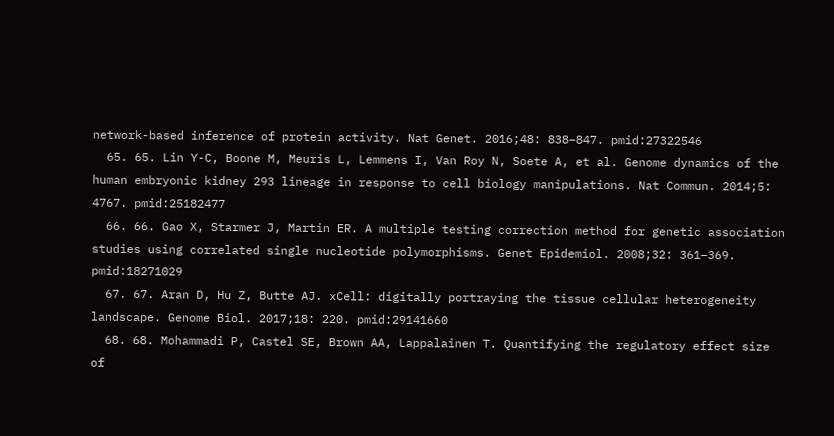network-based inference of protein activity. Nat Genet. 2016;48: 838–847. pmid:27322546
  65. 65. Lin Y-C, Boone M, Meuris L, Lemmens I, Van Roy N, Soete A, et al. Genome dynamics of the human embryonic kidney 293 lineage in response to cell biology manipulations. Nat Commun. 2014;5: 4767. pmid:25182477
  66. 66. Gao X, Starmer J, Martin ER. A multiple testing correction method for genetic association studies using correlated single nucleotide polymorphisms. Genet Epidemiol. 2008;32: 361–369. pmid:18271029
  67. 67. Aran D, Hu Z, Butte AJ. xCell: digitally portraying the tissue cellular heterogeneity landscape. Genome Biol. 2017;18: 220. pmid:29141660
  68. 68. Mohammadi P, Castel SE, Brown AA, Lappalainen T. Quantifying the regulatory effect size of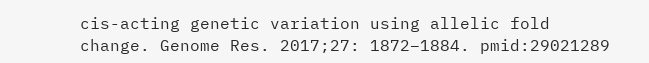cis-acting genetic variation using allelic fold change. Genome Res. 2017;27: 1872–1884. pmid:29021289